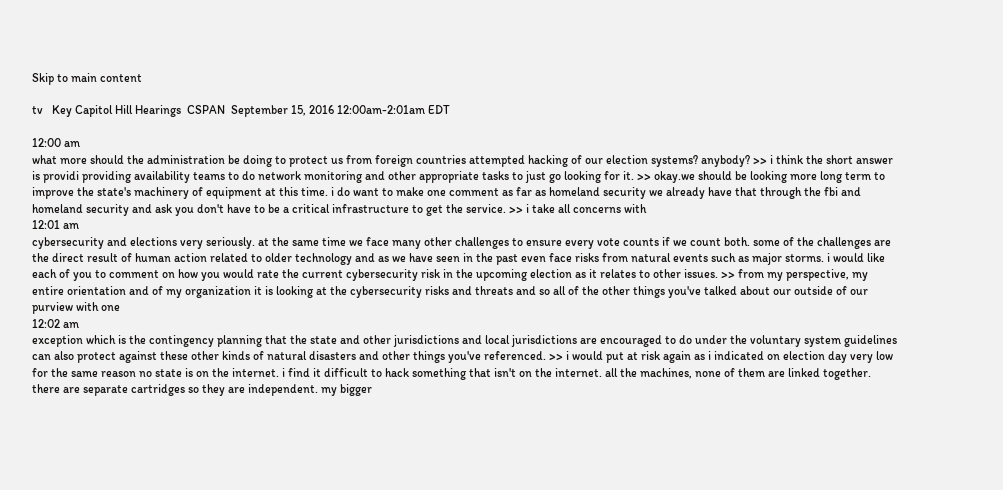Skip to main content

tv   Key Capitol Hill Hearings  CSPAN  September 15, 2016 12:00am-2:01am EDT

12:00 am
what more should the administration be doing to protect us from foreign countries attempted hacking of our election systems? anybody? >> i think the short answer is providi providing availability teams to do network monitoring and other appropriate tasks to just go looking for it. >> okay.we should be looking more long term to improve the state's machinery of equipment at this time. i do want to make one comment as far as homeland security we already have that through the fbi and homeland security and ask you don't have to be a critical infrastructure to get the service. >> i take all concerns with
12:01 am
cybersecurity and elections very seriously. at the same time we face many other challenges to ensure every vote counts if we count both. some of the challenges are the direct result of human action related to older technology and as we have seen in the past even face risks from natural events such as major storms. i would like each of you to comment on how you would rate the current cybersecurity risk in the upcoming election as it relates to other issues. >> from my perspective, my entire orientation and of my organization it is looking at the cybersecurity risks and threats and so all of the other things you've talked about our outside of our purview with one
12:02 am
exception which is the contingency planning that the state and other jurisdictions and local jurisdictions are encouraged to do under the voluntary system guidelines can also protect against these other kinds of natural disasters and other things you've referenced. >> i would put at risk again as i indicated on election day very low for the same reason no state is on the internet. i find it difficult to hack something that isn't on the internet. all the machines, none of them are linked together. there are separate cartridges so they are independent. my bigger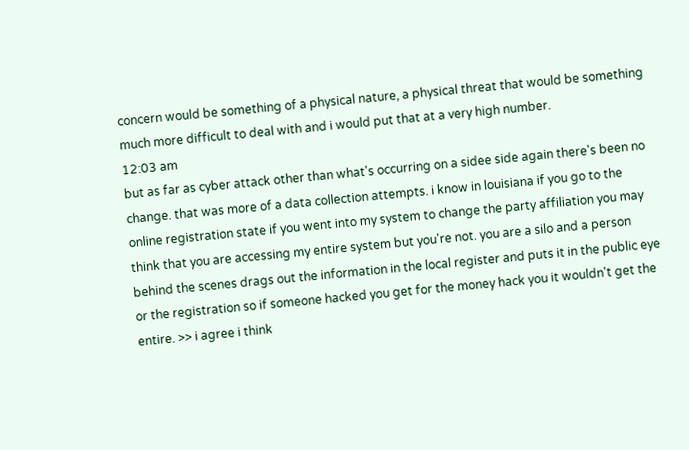concern would be something of a physical nature, a physical threat that would be something much more difficult to deal with and i would put that at a very high number.
12:03 am
but as far as cyber attack other than what's occurring on a sidee side again there's been no change. that was more of a data collection attempts. i know in louisiana if you go to the online registration state if you went into my system to change the party affiliation you may think that you are accessing my entire system but you're not. you are a silo and a person behind the scenes drags out the information in the local register and puts it in the public eye or the registration so if someone hacked you get for the money hack you it wouldn't get the entire. >> i agree i think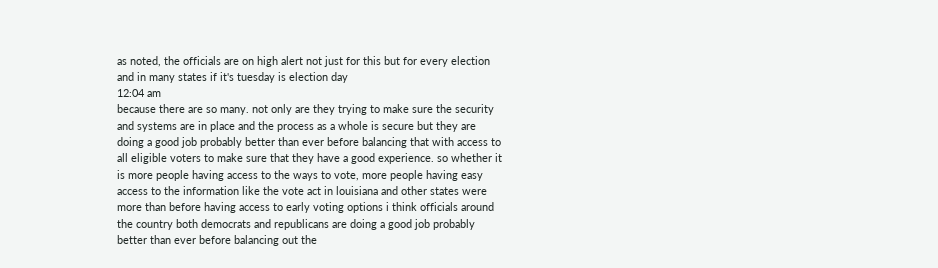as noted, the officials are on high alert not just for this but for every election and in many states if it's tuesday is election day
12:04 am
because there are so many. not only are they trying to make sure the security and systems are in place and the process as a whole is secure but they are doing a good job probably better than ever before balancing that with access to all eligible voters to make sure that they have a good experience. so whether it is more people having access to the ways to vote, more people having easy access to the information like the vote act in louisiana and other states were more than before having access to early voting options i think officials around the country both democrats and republicans are doing a good job probably better than ever before balancing out the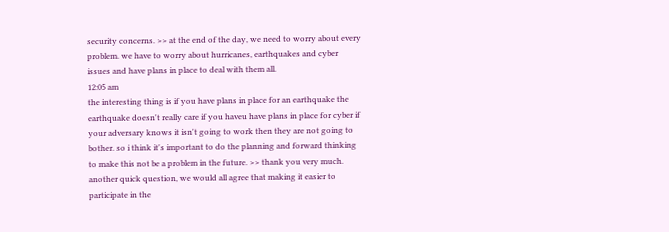security concerns. >> at the end of the day, we need to worry about every problem. we have to worry about hurricanes, earthquakes and cyber issues and have plans in place to deal with them all.
12:05 am
the interesting thing is if you have plans in place for an earthquake the earthquake doesn't really care if you haveu have plans in place for cyber if your adversary knows it isn't going to work then they are not going to bother. so i think it's important to do the planning and forward thinking to make this not be a problem in the future. >> thank you very much. another quick question, we would all agree that making it easier to participate in the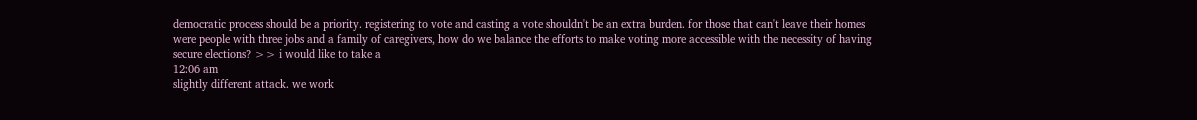democratic process should be a priority. registering to vote and casting a vote shouldn't be an extra burden. for those that can't leave their homes were people with three jobs and a family of caregivers, how do we balance the efforts to make voting more accessible with the necessity of having secure elections? >> i would like to take a
12:06 am
slightly different attack. we work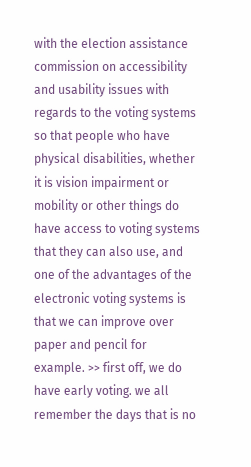with the election assistance commission on accessibility and usability issues with regards to the voting systems so that people who have physical disabilities, whether it is vision impairment or mobility or other things do have access to voting systems that they can also use, and one of the advantages of the electronic voting systems is that we can improve over paper and pencil for example. >> first off, we do have early voting. we all remember the days that is no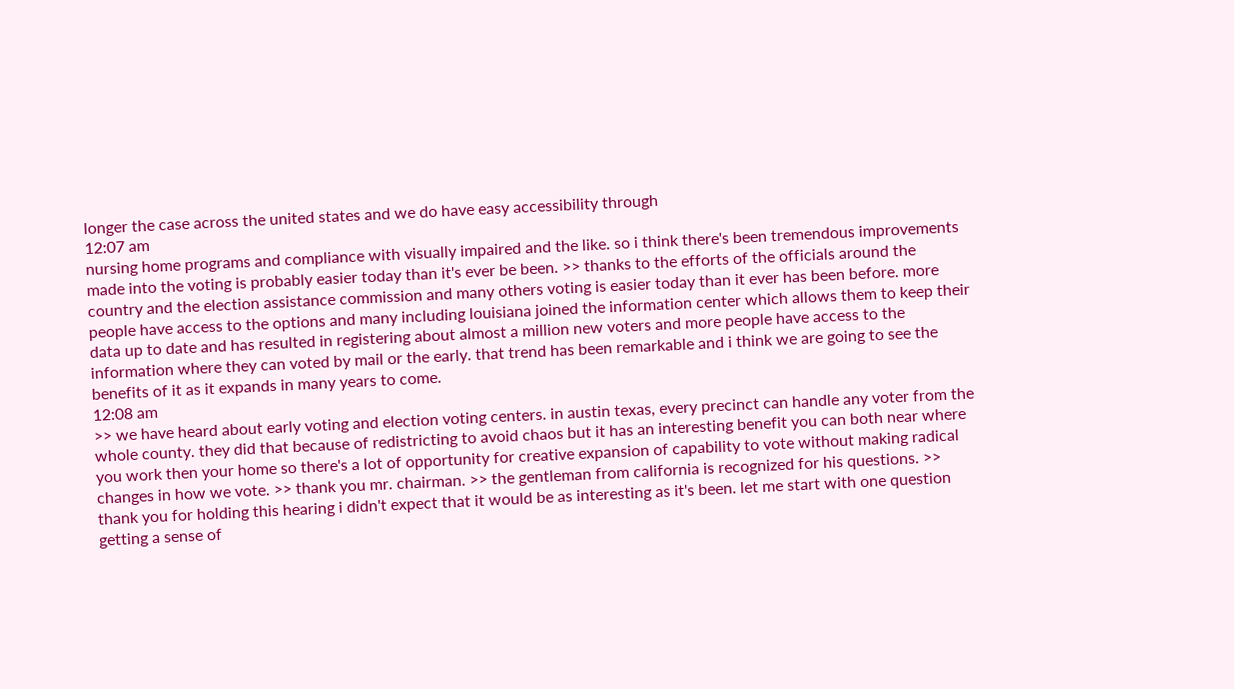longer the case across the united states and we do have easy accessibility through
12:07 am
nursing home programs and compliance with visually impaired and the like. so i think there's been tremendous improvements made into the voting is probably easier today than it's ever be been. >> thanks to the efforts of the officials around the country and the election assistance commission and many others voting is easier today than it ever has been before. more people have access to the options and many including louisiana joined the information center which allows them to keep their data up to date and has resulted in registering about almost a million new voters and more people have access to the information where they can voted by mail or the early. that trend has been remarkable and i think we are going to see the benefits of it as it expands in many years to come.
12:08 am
>> we have heard about early voting and election voting centers. in austin texas, every precinct can handle any voter from the whole county. they did that because of redistricting to avoid chaos but it has an interesting benefit you can both near where you work then your home so there's a lot of opportunity for creative expansion of capability to vote without making radical changes in how we vote. >> thank you mr. chairman. >> the gentleman from california is recognized for his questions. >> thank you for holding this hearing i didn't expect that it would be as interesting as it's been. let me start with one question getting a sense of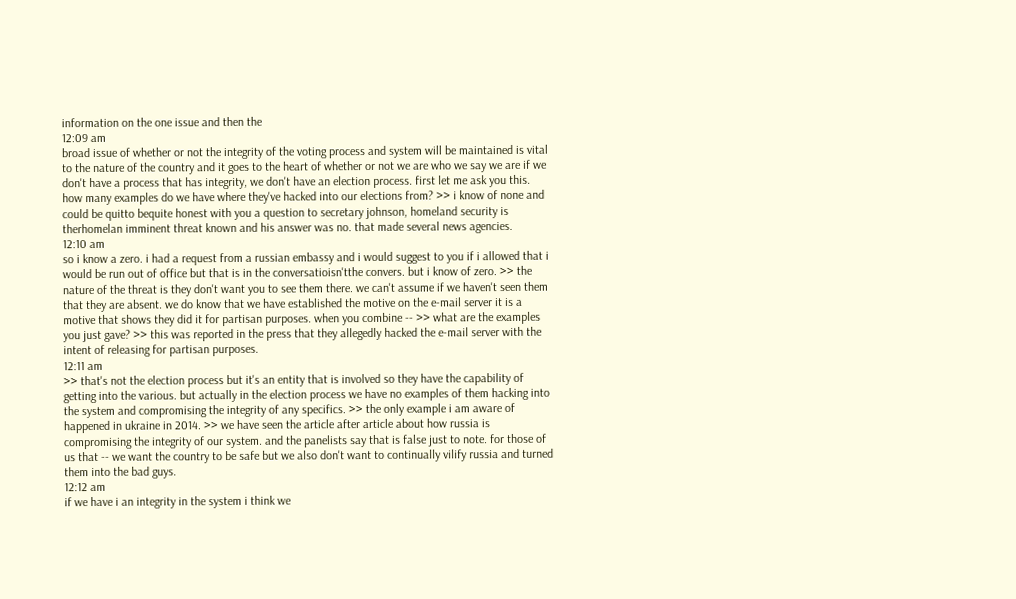information on the one issue and then the
12:09 am
broad issue of whether or not the integrity of the voting process and system will be maintained is vital to the nature of the country and it goes to the heart of whether or not we are who we say we are if we don't have a process that has integrity, we don't have an election process. first let me ask you this. how many examples do we have where they've hacked into our elections from? >> i know of none and could be quitto bequite honest with you a question to secretary johnson, homeland security is therhomelan imminent threat known and his answer was no. that made several news agencies.
12:10 am
so i know a zero. i had a request from a russian embassy and i would suggest to you if i allowed that i would be run out of office but that is in the conversatioisn'tthe convers. but i know of zero. >> the nature of the threat is they don't want you to see them there. we can't assume if we haven't seen them that they are absent. we do know that we have established the motive on the e-mail server it is a motive that shows they did it for partisan purposes. when you combine -- >> what are the examples you just gave? >> this was reported in the press that they allegedly hacked the e-mail server with the intent of releasing for partisan purposes.
12:11 am
>> that's not the election process but it's an entity that is involved so they have the capability of getting into the various. but actually in the election process we have no examples of them hacking into the system and compromising the integrity of any specifics. >> the only example i am aware of happened in ukraine in 2014. >> we have seen the article after article about how russia is compromising the integrity of our system. and the panelists say that is false just to note. for those of us that -- we want the country to be safe but we also don't want to continually vilify russia and turned them into the bad guys.
12:12 am
if we have i an integrity in the system i think we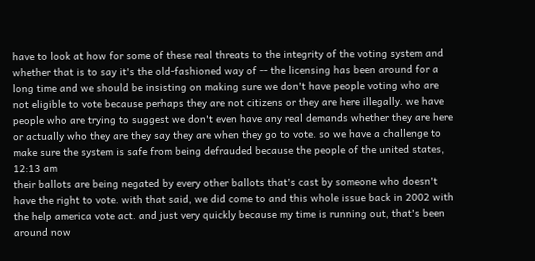have to look at how for some of these real threats to the integrity of the voting system and whether that is to say it's the old-fashioned way of -- the licensing has been around for a long time and we should be insisting on making sure we don't have people voting who are not eligible to vote because perhaps they are not citizens or they are here illegally. we have people who are trying to suggest we don't even have any real demands whether they are here or actually who they are they say they are when they go to vote. so we have a challenge to make sure the system is safe from being defrauded because the people of the united states,
12:13 am
their ballots are being negated by every other ballots that's cast by someone who doesn't have the right to vote. with that said, we did come to and this whole issue back in 2002 with the help america vote act. and just very quickly because my time is running out, that's been around now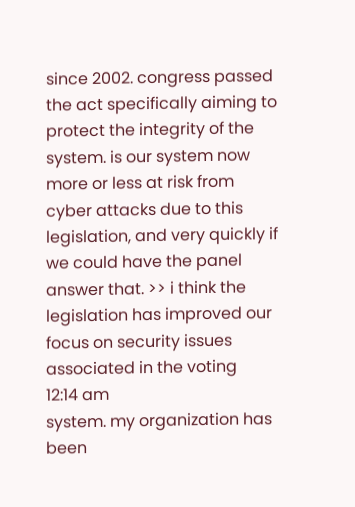since 2002. congress passed the act specifically aiming to protect the integrity of the system. is our system now more or less at risk from cyber attacks due to this legislation, and very quickly if we could have the panel answer that. >> i think the legislation has improved our focus on security issues associated in the voting
12:14 am
system. my organization has been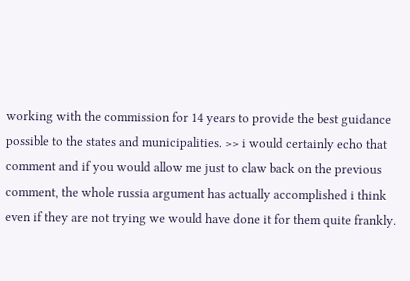working with the commission for 14 years to provide the best guidance possible to the states and municipalities. >> i would certainly echo that comment and if you would allow me just to claw back on the previous comment, the whole russia argument has actually accomplished i think even if they are not trying we would have done it for them quite frankly.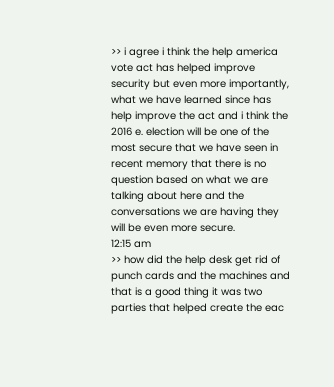>> i agree i think the help america vote act has helped improve security but even more importantly, what we have learned since has help improve the act and i think the 2016 e. election will be one of the most secure that we have seen in recent memory that there is no question based on what we are talking about here and the conversations we are having they will be even more secure.
12:15 am
>> how did the help desk get rid of punch cards and the machines and that is a good thing it was two parties that helped create the eac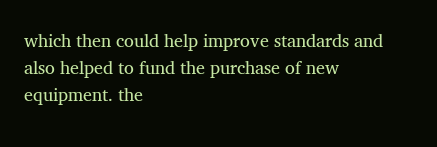which then could help improve standards and also helped to fund the purchase of new equipment. the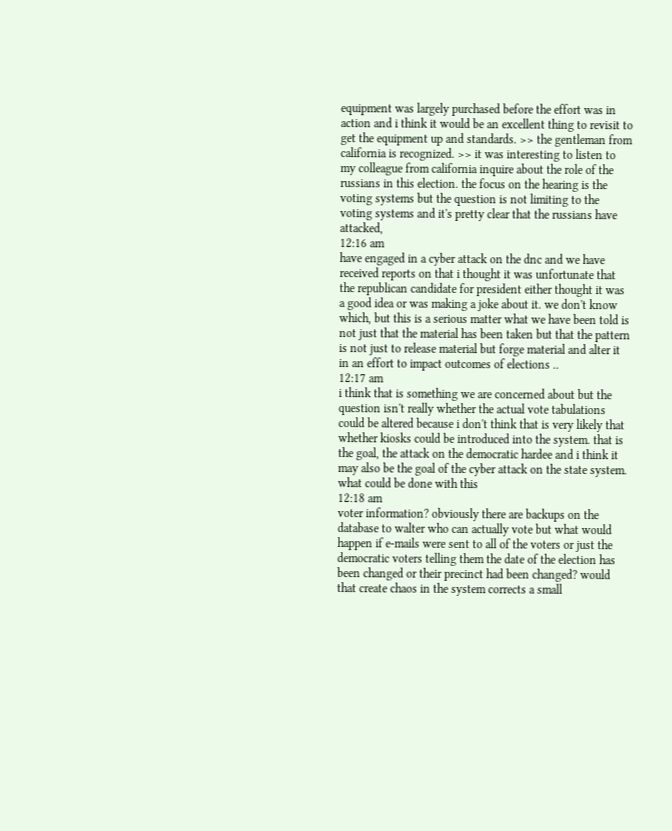equipment was largely purchased before the effort was in action and i think it would be an excellent thing to revisit to get the equipment up and standards. >> the gentleman from california is recognized. >> it was interesting to listen to my colleague from california inquire about the role of the russians in this election. the focus on the hearing is the voting systems but the question is not limiting to the voting systems and it's pretty clear that the russians have attacked,
12:16 am
have engaged in a cyber attack on the dnc and we have received reports on that i thought it was unfortunate that the republican candidate for president either thought it was a good idea or was making a joke about it. we don't know which, but this is a serious matter what we have been told is not just that the material has been taken but that the pattern is not just to release material but forge material and alter it in an effort to impact outcomes of elections ..
12:17 am
i think that is something we are concerned about but the question isn't really whether the actual vote tabulations could be altered because i don't think that is very likely that whether kiosks could be introduced into the system. that is the goal, the attack on the democratic hardee and i think it may also be the goal of the cyber attack on the state system. what could be done with this
12:18 am
voter information? obviously there are backups on the database to walter who can actually vote but what would happen if e-mails were sent to all of the voters or just the democratic voters telling them the date of the election has been changed or their precinct had been changed? would that create chaos in the system corrects a small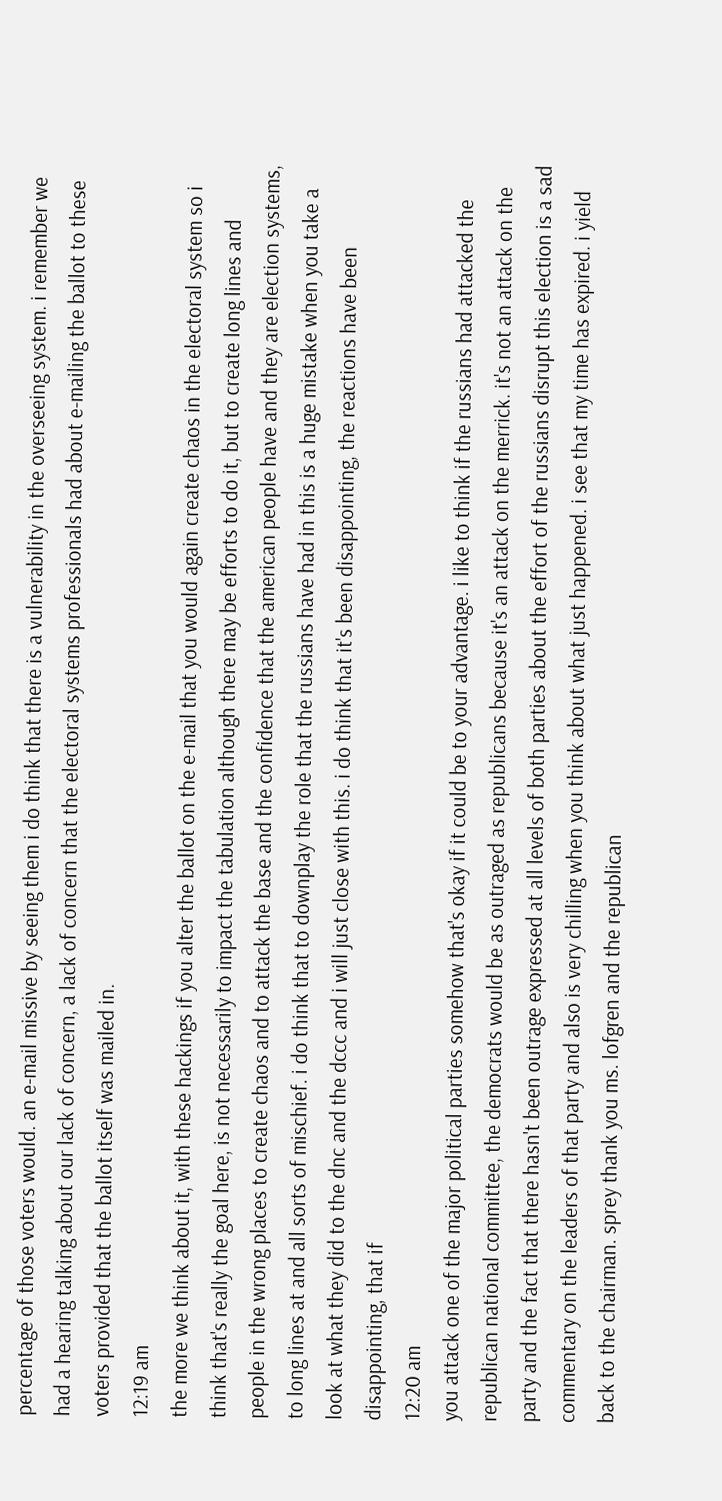percentage of those voters would. an e-mail missive by seeing them i do think that there is a vulnerability in the overseeing system. i remember we had a hearing talking about our lack of concern, a lack of concern that the electoral systems professionals had about e-mailing the ballot to these voters provided that the ballot itself was mailed in.
12:19 am
the more we think about it, with these hackings if you alter the ballot on the e-mail that you would again create chaos in the electoral system so i think that's really the goal here, is not necessarily to impact the tabulation although there may be efforts to do it, but to create long lines and people in the wrong places to create chaos and to attack the base and the confidence that the american people have and they are election systems, to long lines at and all sorts of mischief. i do think that to downplay the role that the russians have had in this is a huge mistake when you take a look at what they did to the dnc and the dccc and i will just close with this. i do think that it's been disappointing, the reactions have been disappointing, that if
12:20 am
you attack one of the major political parties somehow that's okay if it could be to your advantage. i like to think if the russians had attacked the republican national committee, the democrats would be as outraged as republicans because it's an attack on the merrick. it's not an attack on the party and the fact that there hasn't been outrage expressed at all levels of both parties about the effort of the russians disrupt this election is a sad commentary on the leaders of that party and also is very chilling when you think about what just happened. i see that my time has expired. i yield back to the chairman. sprey thank you ms. lofgren and the republican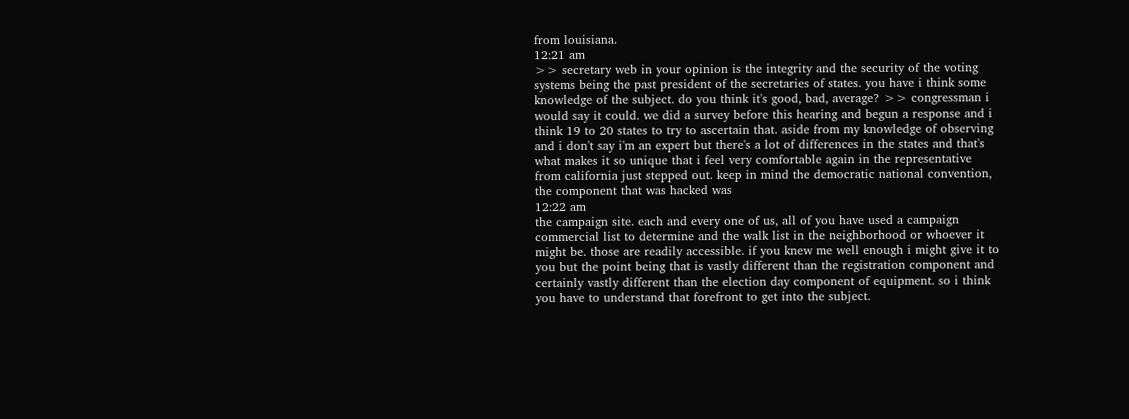from louisiana.
12:21 am
>> secretary web in your opinion is the integrity and the security of the voting systems being the past president of the secretaries of states. you have i think some knowledge of the subject. do you think it's good, bad, average? >> congressman i would say it could. we did a survey before this hearing and begun a response and i think 19 to 20 states to try to ascertain that. aside from my knowledge of observing and i don't say i'm an expert but there's a lot of differences in the states and that's what makes it so unique that i feel very comfortable again in the representative from california just stepped out. keep in mind the democratic national convention, the component that was hacked was
12:22 am
the campaign site. each and every one of us, all of you have used a campaign commercial list to determine and the walk list in the neighborhood or whoever it might be. those are readily accessible. if you knew me well enough i might give it to you but the point being that is vastly different than the registration component and certainly vastly different than the election day component of equipment. so i think you have to understand that forefront to get into the subject.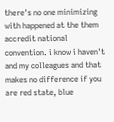there's no one minimizing with happened at the them accredit national convention. i know i haven't and my colleagues and that makes no difference if you are red state, blue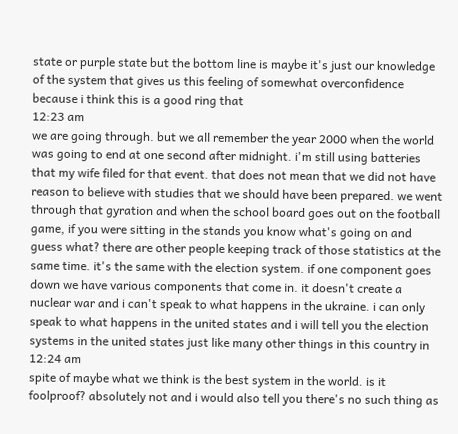state or purple state but the bottom line is maybe it's just our knowledge of the system that gives us this feeling of somewhat overconfidence because i think this is a good ring that
12:23 am
we are going through. but we all remember the year 2000 when the world was going to end at one second after midnight. i'm still using batteries that my wife filed for that event. that does not mean that we did not have reason to believe with studies that we should have been prepared. we went through that gyration and when the school board goes out on the football game, if you were sitting in the stands you know what's going on and guess what? there are other people keeping track of those statistics at the same time. it's the same with the election system. if one component goes down we have various components that come in. it doesn't create a nuclear war and i can't speak to what happens in the ukraine. i can only speak to what happens in the united states and i will tell you the election systems in the united states just like many other things in this country in
12:24 am
spite of maybe what we think is the best system in the world. is it foolproof? absolutely not and i would also tell you there's no such thing as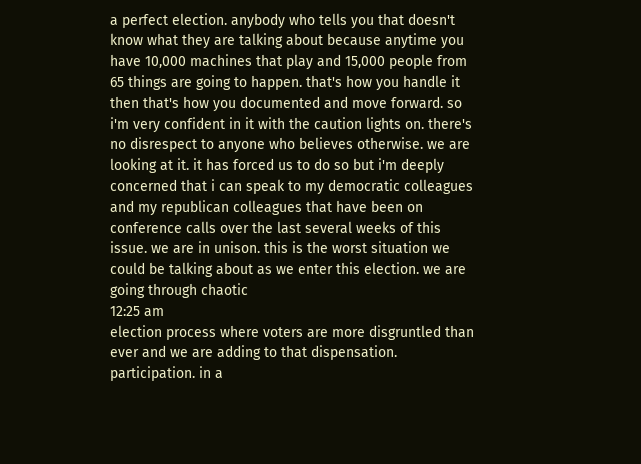a perfect election. anybody who tells you that doesn't know what they are talking about because anytime you have 10,000 machines that play and 15,000 people from 65 things are going to happen. that's how you handle it then that's how you documented and move forward. so i'm very confident in it with the caution lights on. there's no disrespect to anyone who believes otherwise. we are looking at it. it has forced us to do so but i'm deeply concerned that i can speak to my democratic colleagues and my republican colleagues that have been on conference calls over the last several weeks of this issue. we are in unison. this is the worst situation we could be talking about as we enter this election. we are going through chaotic
12:25 am
election process where voters are more disgruntled than ever and we are adding to that dispensation. participation. in a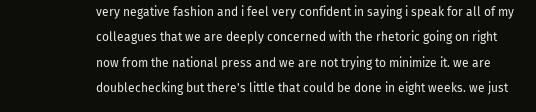very negative fashion and i feel very confident in saying i speak for all of my colleagues that we are deeply concerned with the rhetoric going on right now from the national press and we are not trying to minimize it. we are doublechecking but there's little that could be done in eight weeks. we just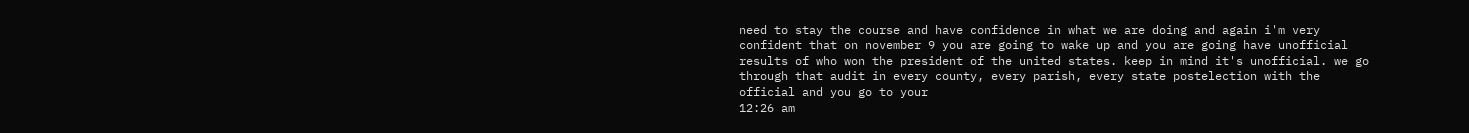need to stay the course and have confidence in what we are doing and again i'm very confident that on november 9 you are going to wake up and you are going have unofficial results of who won the president of the united states. keep in mind it's unofficial. we go through that audit in every county, every parish, every state postelection with the official and you go to your
12:26 am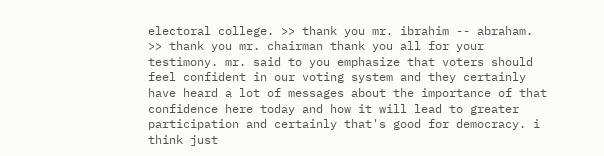electoral college. >> thank you mr. ibrahim -- abraham. >> thank you mr. chairman thank you all for your testimony. mr. said to you emphasize that voters should feel confident in our voting system and they certainly have heard a lot of messages about the importance of that confidence here today and how it will lead to greater participation and certainly that's good for democracy. i think just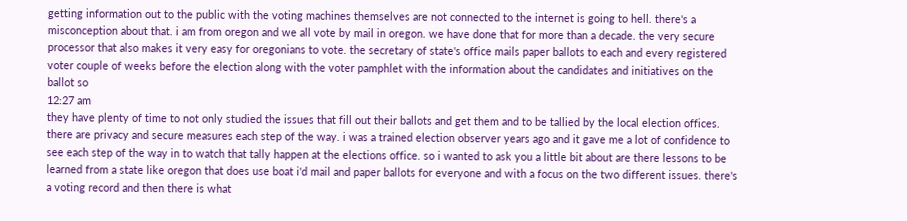getting information out to the public with the voting machines themselves are not connected to the internet is going to hell. there's a misconception about that. i am from oregon and we all vote by mail in oregon. we have done that for more than a decade. the very secure processor that also makes it very easy for oregonians to vote. the secretary of state's office mails paper ballots to each and every registered voter couple of weeks before the election along with the voter pamphlet with the information about the candidates and initiatives on the ballot so
12:27 am
they have plenty of time to not only studied the issues that fill out their ballots and get them and to be tallied by the local election offices. there are privacy and secure measures each step of the way. i was a trained election observer years ago and it gave me a lot of confidence to see each step of the way in to watch that tally happen at the elections office. so i wanted to ask you a little bit about are there lessons to be learned from a state like oregon that does use boat i'd mail and paper ballots for everyone and with a focus on the two different issues. there's a voting record and then there is what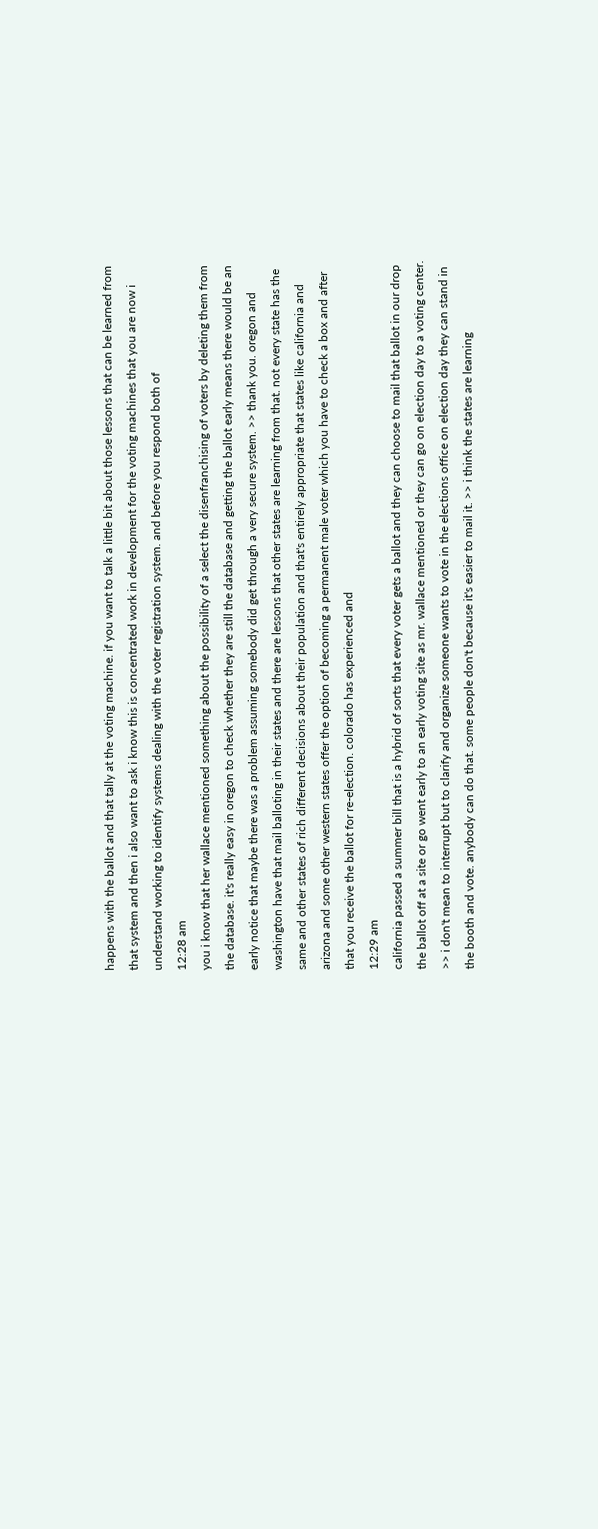happens with the ballot and that tally at the voting machine. if you want to talk a little bit about those lessons that can be learned from that system and then i also want to ask i know this is concentrated work in development for the voting machines that you are now i understand working to identify systems dealing with the voter registration system. and before you respond both of
12:28 am
you i know that her wallace mentioned something about the possibility of a select the disenfranchising of voters by deleting them from the database. it's really easy in oregon to check whether they are still the database and getting the ballot early means there would be an early notice that maybe there was a problem assuming somebody did get through a very secure system. >> thank you. oregon and washington have that mail balloting in their states and there are lessons that other states are learning from that. not every state has the same and other states of rich different decisions about their population and that's entirely appropriate that states like california and arizona and some other western states offer the option of becoming a permanent male voter which you have to check a box and after that you receive the ballot for re-election. colorado has experienced and
12:29 am
california passed a summer bill that is a hybrid of sorts that every voter gets a ballot and they can choose to mail that ballot in our drop the ballot off at a site or go went early to an early voting site as mr. wallace mentioned or they can go on election day to a voting center. >> i don't mean to interrupt but to clarify and organize someone wants to vote in the elections office on election day they can stand in the booth and vote. anybody can do that. some people don't because it's easier to mail it. >> i think the states are learning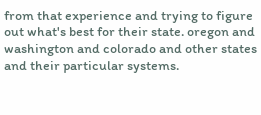from that experience and trying to figure out what's best for their state. oregon and washington and colorado and other states and their particular systems.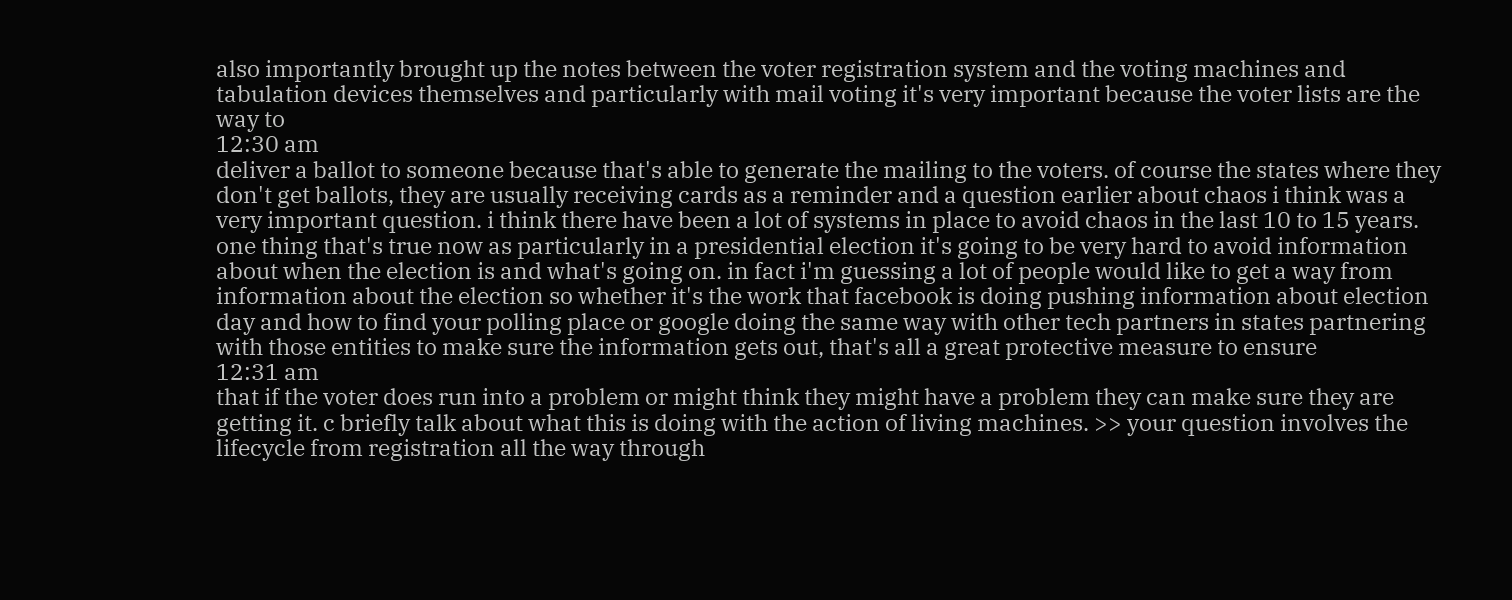also importantly brought up the notes between the voter registration system and the voting machines and tabulation devices themselves and particularly with mail voting it's very important because the voter lists are the way to
12:30 am
deliver a ballot to someone because that's able to generate the mailing to the voters. of course the states where they don't get ballots, they are usually receiving cards as a reminder and a question earlier about chaos i think was a very important question. i think there have been a lot of systems in place to avoid chaos in the last 10 to 15 years. one thing that's true now as particularly in a presidential election it's going to be very hard to avoid information about when the election is and what's going on. in fact i'm guessing a lot of people would like to get a way from information about the election so whether it's the work that facebook is doing pushing information about election day and how to find your polling place or google doing the same way with other tech partners in states partnering with those entities to make sure the information gets out, that's all a great protective measure to ensure
12:31 am
that if the voter does run into a problem or might think they might have a problem they can make sure they are getting it. c briefly talk about what this is doing with the action of living machines. >> your question involves the lifecycle from registration all the way through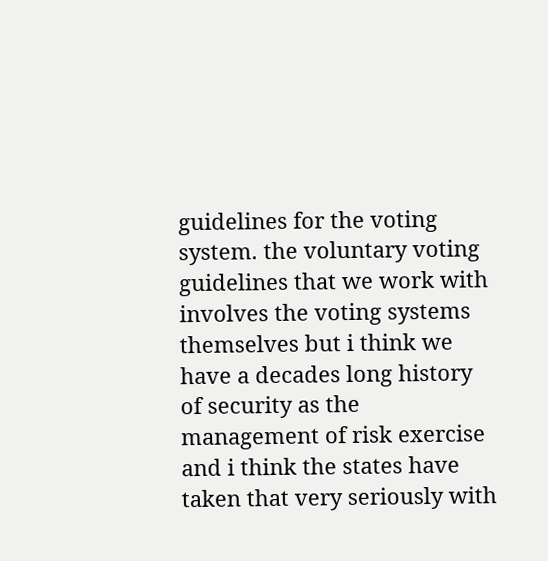guidelines for the voting system. the voluntary voting guidelines that we work with involves the voting systems themselves but i think we have a decades long history of security as the management of risk exercise and i think the states have taken that very seriously with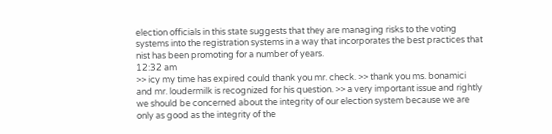election officials in this state suggests that they are managing risks to the voting systems into the registration systems in a way that incorporates the best practices that nist has been promoting for a number of years.
12:32 am
>> icy my time has expired could thank you mr. check. >> thank you ms. bonamici and mr. loudermilk is recognized for his question. >> a very important issue and rightly we should be concerned about the integrity of our election system because we are only as good as the integrity of the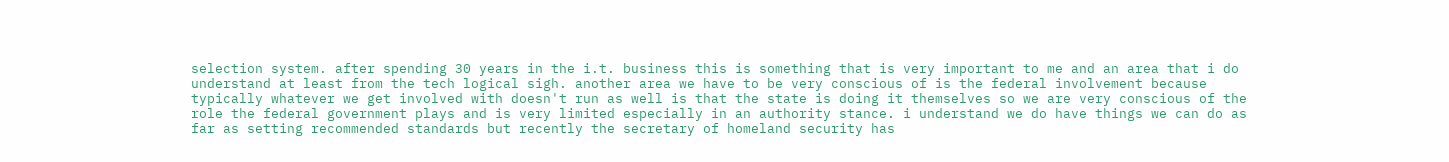selection system. after spending 30 years in the i.t. business this is something that is very important to me and an area that i do understand at least from the tech logical sigh. another area we have to be very conscious of is the federal involvement because typically whatever we get involved with doesn't run as well is that the state is doing it themselves so we are very conscious of the role the federal government plays and is very limited especially in an authority stance. i understand we do have things we can do as far as setting recommended standards but recently the secretary of homeland security has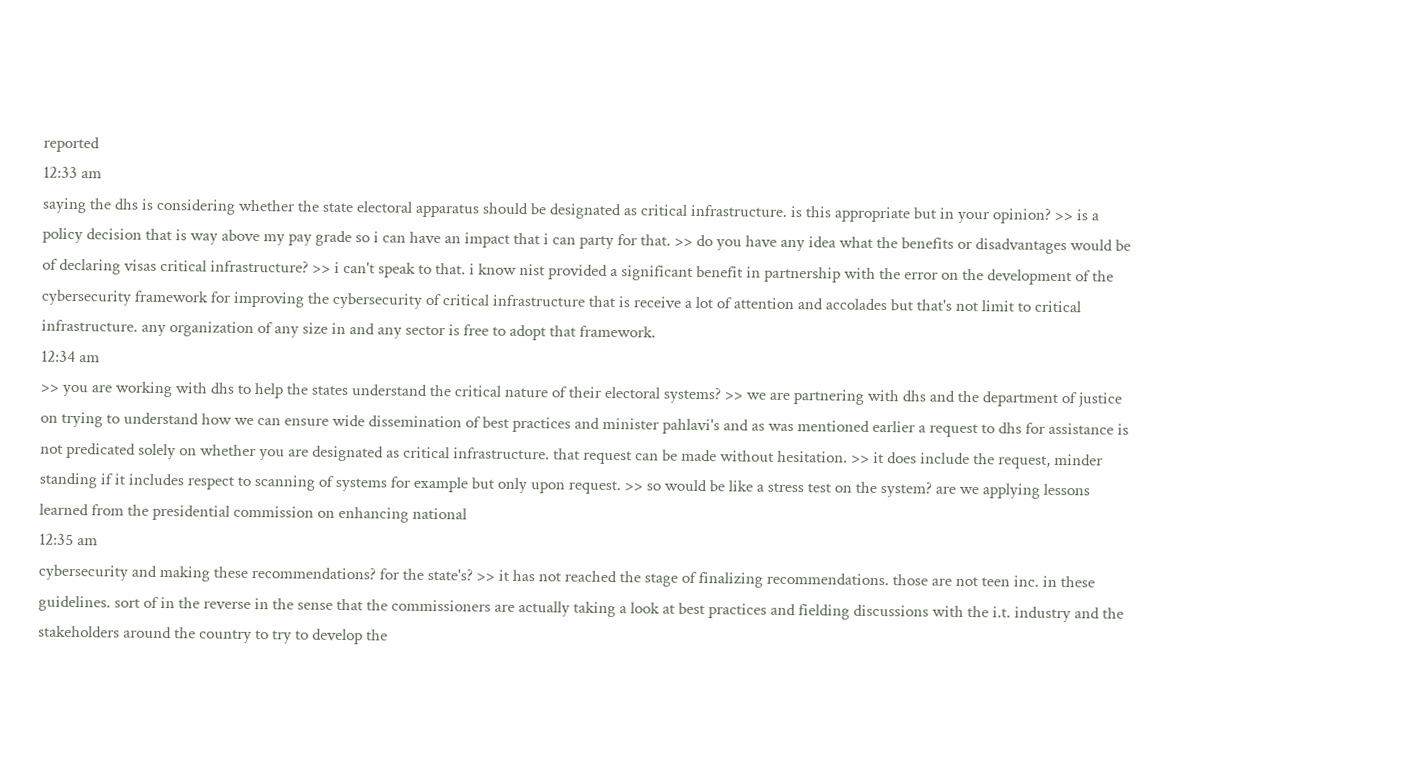reported
12:33 am
saying the dhs is considering whether the state electoral apparatus should be designated as critical infrastructure. is this appropriate but in your opinion? >> is a policy decision that is way above my pay grade so i can have an impact that i can party for that. >> do you have any idea what the benefits or disadvantages would be of declaring visas critical infrastructure? >> i can't speak to that. i know nist provided a significant benefit in partnership with the error on the development of the cybersecurity framework for improving the cybersecurity of critical infrastructure that is receive a lot of attention and accolades but that's not limit to critical infrastructure. any organization of any size in and any sector is free to adopt that framework.
12:34 am
>> you are working with dhs to help the states understand the critical nature of their electoral systems? >> we are partnering with dhs and the department of justice on trying to understand how we can ensure wide dissemination of best practices and minister pahlavi's and as was mentioned earlier a request to dhs for assistance is not predicated solely on whether you are designated as critical infrastructure. that request can be made without hesitation. >> it does include the request, minder standing if it includes respect to scanning of systems for example but only upon request. >> so would be like a stress test on the system? are we applying lessons learned from the presidential commission on enhancing national
12:35 am
cybersecurity and making these recommendations? for the state's? >> it has not reached the stage of finalizing recommendations. those are not teen inc. in these guidelines. sort of in the reverse in the sense that the commissioners are actually taking a look at best practices and fielding discussions with the i.t. industry and the stakeholders around the country to try to develop the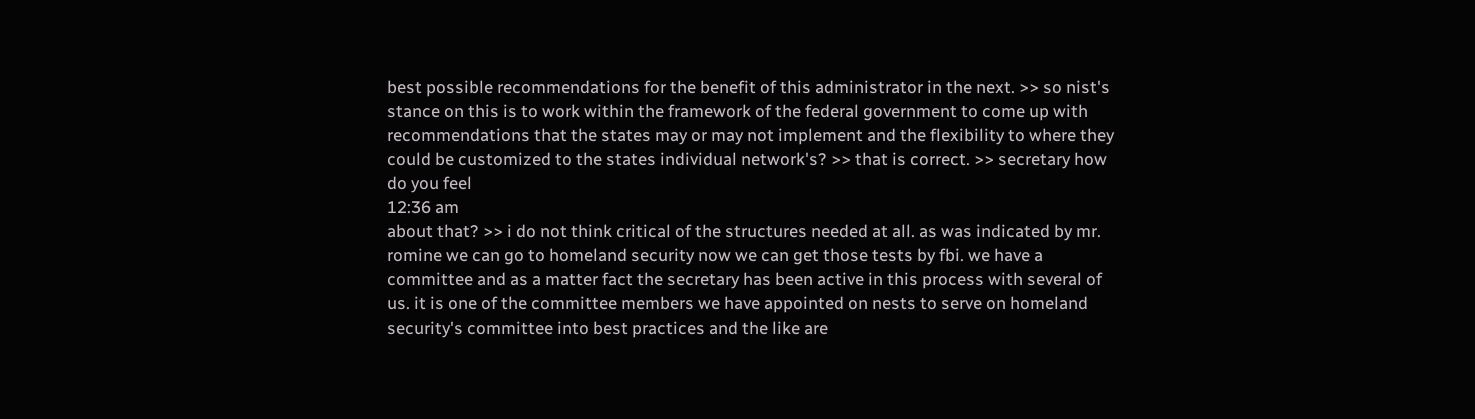best possible recommendations for the benefit of this administrator in the next. >> so nist's stance on this is to work within the framework of the federal government to come up with recommendations that the states may or may not implement and the flexibility to where they could be customized to the states individual network's? >> that is correct. >> secretary how do you feel
12:36 am
about that? >> i do not think critical of the structures needed at all. as was indicated by mr. romine we can go to homeland security now we can get those tests by fbi. we have a committee and as a matter fact the secretary has been active in this process with several of us. it is one of the committee members we have appointed on nests to serve on homeland security's committee into best practices and the like are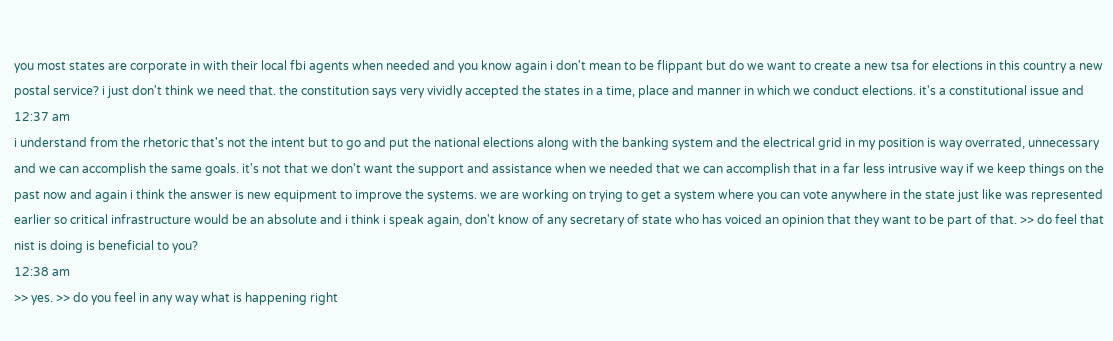you most states are corporate in with their local fbi agents when needed and you know again i don't mean to be flippant but do we want to create a new tsa for elections in this country a new postal service? i just don't think we need that. the constitution says very vividly accepted the states in a time, place and manner in which we conduct elections. it's a constitutional issue and
12:37 am
i understand from the rhetoric that's not the intent but to go and put the national elections along with the banking system and the electrical grid in my position is way overrated, unnecessary and we can accomplish the same goals. it's not that we don't want the support and assistance when we needed that we can accomplish that in a far less intrusive way if we keep things on the past now and again i think the answer is new equipment to improve the systems. we are working on trying to get a system where you can vote anywhere in the state just like was represented earlier so critical infrastructure would be an absolute and i think i speak again, don't know of any secretary of state who has voiced an opinion that they want to be part of that. >> do feel that nist is doing is beneficial to you?
12:38 am
>> yes. >> do you feel in any way what is happening right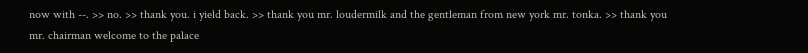now with --. >> no. >> thank you. i yield back. >> thank you mr. loudermilk and the gentleman from new york mr. tonka. >> thank you mr. chairman welcome to the palace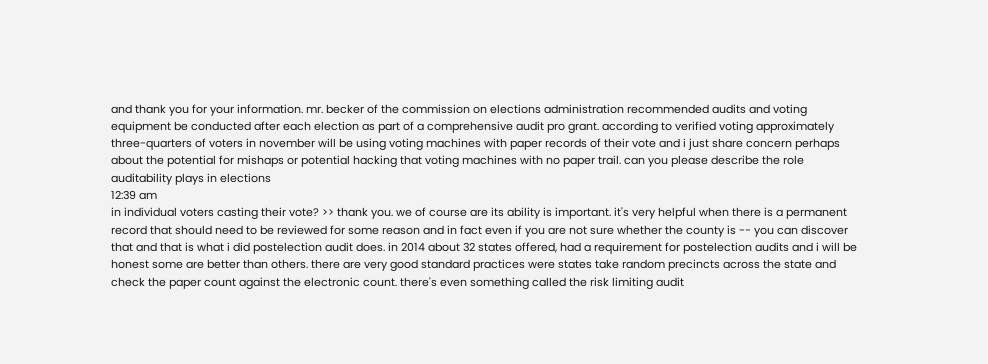and thank you for your information. mr. becker of the commission on elections administration recommended audits and voting equipment be conducted after each election as part of a comprehensive audit pro grant. according to verified voting approximately three-quarters of voters in november will be using voting machines with paper records of their vote and i just share concern perhaps about the potential for mishaps or potential hacking that voting machines with no paper trail. can you please describe the role auditability plays in elections
12:39 am
in individual voters casting their vote? >> thank you. we of course are its ability is important. it's very helpful when there is a permanent record that should need to be reviewed for some reason and in fact even if you are not sure whether the county is -- you can discover that and that is what i did postelection audit does. in 2014 about 32 states offered, had a requirement for postelection audits and i will be honest some are better than others. there are very good standard practices were states take random precincts across the state and check the paper count against the electronic count. there's even something called the risk limiting audit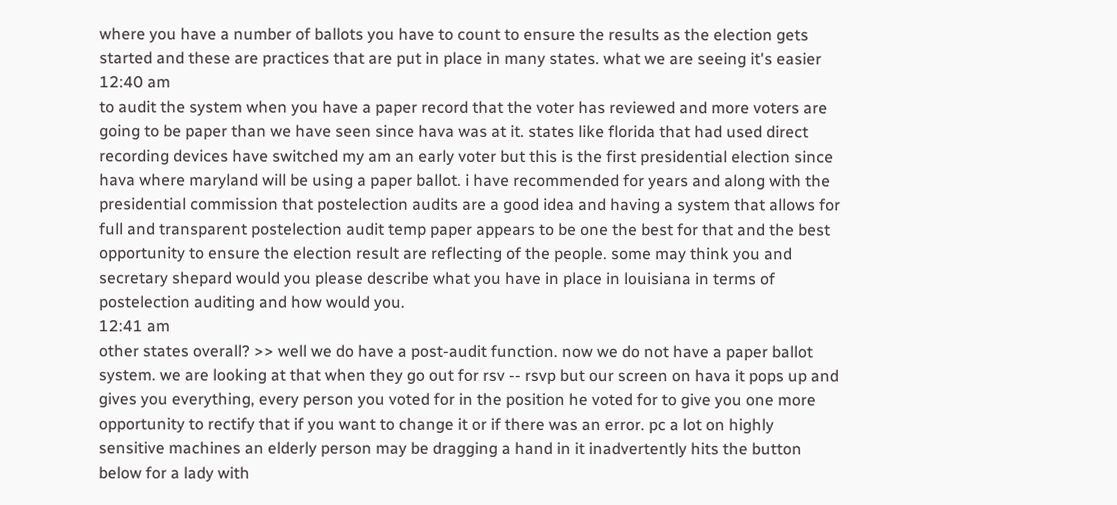where you have a number of ballots you have to count to ensure the results as the election gets started and these are practices that are put in place in many states. what we are seeing it's easier
12:40 am
to audit the system when you have a paper record that the voter has reviewed and more voters are going to be paper than we have seen since hava was at it. states like florida that had used direct recording devices have switched my am an early voter but this is the first presidential election since hava where maryland will be using a paper ballot. i have recommended for years and along with the presidential commission that postelection audits are a good idea and having a system that allows for full and transparent postelection audit temp paper appears to be one the best for that and the best opportunity to ensure the election result are reflecting of the people. some may think you and secretary shepard would you please describe what you have in place in louisiana in terms of postelection auditing and how would you.
12:41 am
other states overall? >> well we do have a post-audit function. now we do not have a paper ballot system. we are looking at that when they go out for rsv -- rsvp but our screen on hava it pops up and gives you everything, every person you voted for in the position he voted for to give you one more opportunity to rectify that if you want to change it or if there was an error. pc a lot on highly sensitive machines an elderly person may be dragging a hand in it inadvertently hits the button below for a lady with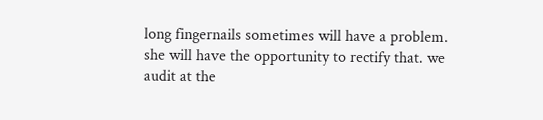long fingernails sometimes will have a problem. she will have the opportunity to rectify that. we audit at the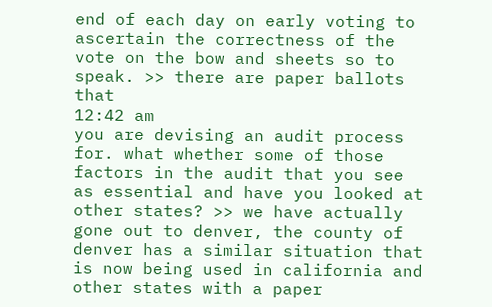end of each day on early voting to ascertain the correctness of the vote on the bow and sheets so to speak. >> there are paper ballots that
12:42 am
you are devising an audit process for. what whether some of those factors in the audit that you see as essential and have you looked at other states? >> we have actually gone out to denver, the county of denver has a similar situation that is now being used in california and other states with a paper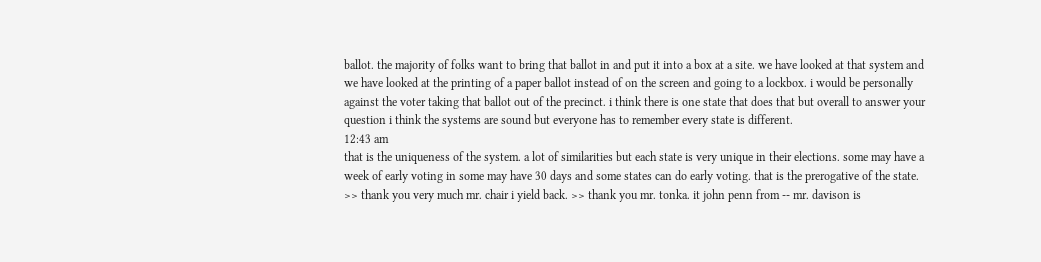ballot. the majority of folks want to bring that ballot in and put it into a box at a site. we have looked at that system and we have looked at the printing of a paper ballot instead of on the screen and going to a lockbox. i would be personally against the voter taking that ballot out of the precinct. i think there is one state that does that but overall to answer your question i think the systems are sound but everyone has to remember every state is different.
12:43 am
that is the uniqueness of the system. a lot of similarities but each state is very unique in their elections. some may have a week of early voting in some may have 30 days and some states can do early voting. that is the prerogative of the state. >> thank you very much mr. chair i yield back. >> thank you mr. tonka. it john penn from -- mr. davison is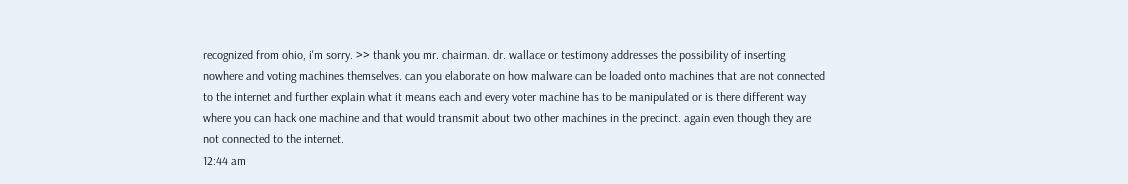recognized from ohio, i'm sorry. >> thank you mr. chairman. dr. wallace or testimony addresses the possibility of inserting nowhere and voting machines themselves. can you elaborate on how malware can be loaded onto machines that are not connected to the internet and further explain what it means each and every voter machine has to be manipulated or is there different way where you can hack one machine and that would transmit about two other machines in the precinct. again even though they are not connected to the internet.
12:44 am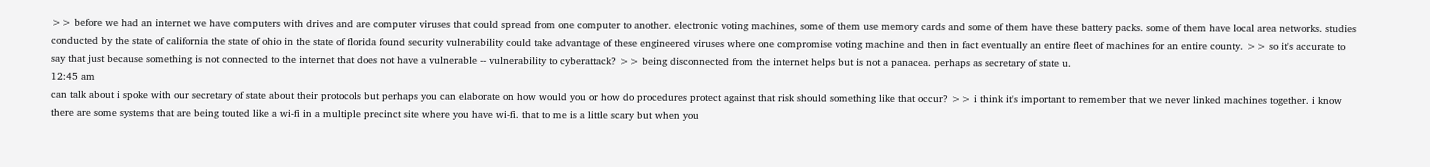>> before we had an internet we have computers with drives and are computer viruses that could spread from one computer to another. electronic voting machines, some of them use memory cards and some of them have these battery packs. some of them have local area networks. studies conducted by the state of california the state of ohio in the state of florida found security vulnerability could take advantage of these engineered viruses where one compromise voting machine and then in fact eventually an entire fleet of machines for an entire county. >> so it's accurate to say that just because something is not connected to the internet that does not have a vulnerable -- vulnerability to cyberattack? >> being disconnected from the internet helps but is not a panacea. perhaps as secretary of state u.
12:45 am
can talk about i spoke with our secretary of state about their protocols but perhaps you can elaborate on how would you or how do procedures protect against that risk should something like that occur? >> i think it's important to remember that we never linked machines together. i know there are some systems that are being touted like a wi-fi in a multiple precinct site where you have wi-fi. that to me is a little scary but when you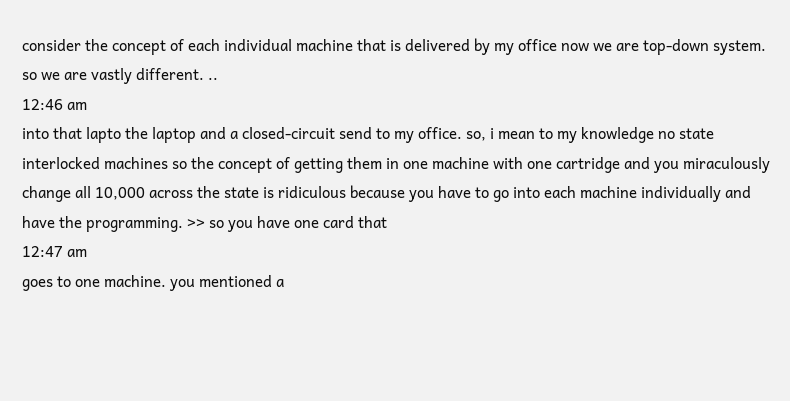consider the concept of each individual machine that is delivered by my office now we are top-down system. so we are vastly different. ..
12:46 am
into that lapto the laptop and a closed-circuit send to my office. so, i mean to my knowledge no state interlocked machines so the concept of getting them in one machine with one cartridge and you miraculously change all 10,000 across the state is ridiculous because you have to go into each machine individually and have the programming. >> so you have one card that
12:47 am
goes to one machine. you mentioned a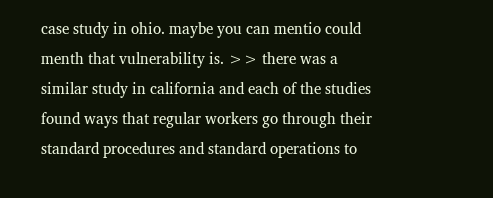case study in ohio. maybe you can mentio could menth that vulnerability is. >> there was a similar study in california and each of the studies found ways that regular workers go through their standard procedures and standard operations to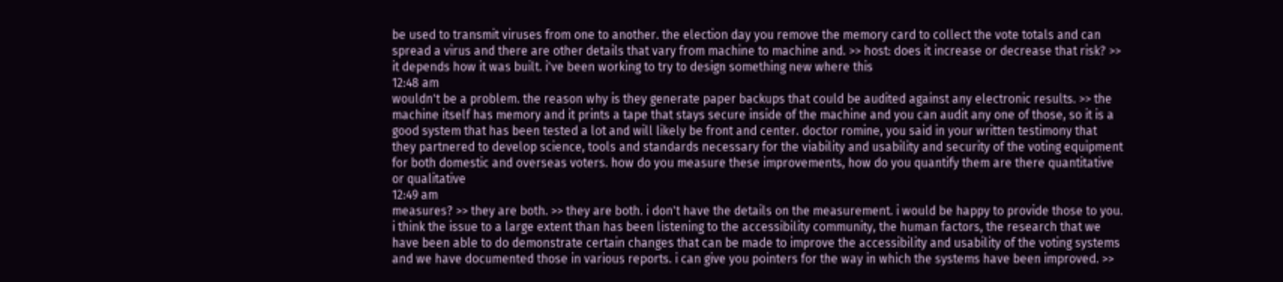be used to transmit viruses from one to another. the election day you remove the memory card to collect the vote totals and can spread a virus and there are other details that vary from machine to machine and. >> host: does it increase or decrease that risk? >> it depends how it was built. i've been working to try to design something new where this
12:48 am
wouldn't be a problem. the reason why is they generate paper backups that could be audited against any electronic results. >> the machine itself has memory and it prints a tape that stays secure inside of the machine and you can audit any one of those, so it is a good system that has been tested a lot and will likely be front and center. doctor romine, you said in your written testimony that they partnered to develop science, tools and standards necessary for the viability and usability and security of the voting equipment for both domestic and overseas voters. how do you measure these improvements, how do you quantify them are there quantitative or qualitative
12:49 am
measures? >> they are both. >> they are both. i don't have the details on the measurement. i would be happy to provide those to you. i think the issue to a large extent than has been listening to the accessibility community, the human factors, the research that we have been able to do demonstrate certain changes that can be made to improve the accessibility and usability of the voting systems and we have documented those in various reports. i can give you pointers for the way in which the systems have been improved. >>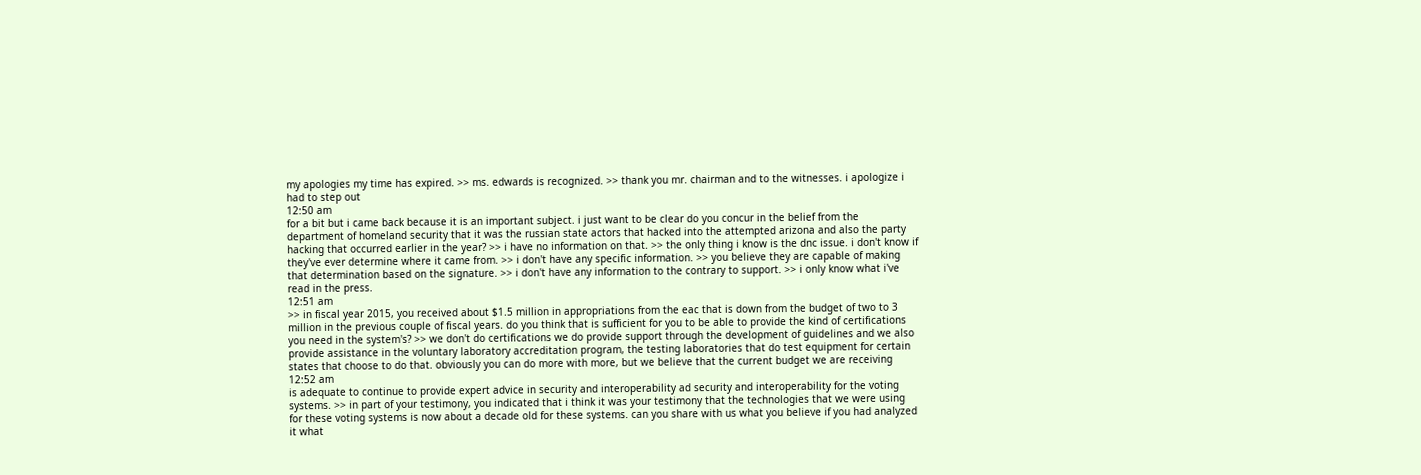my apologies my time has expired. >> ms. edwards is recognized. >> thank you mr. chairman and to the witnesses. i apologize i had to step out
12:50 am
for a bit but i came back because it is an important subject. i just want to be clear do you concur in the belief from the department of homeland security that it was the russian state actors that hacked into the attempted arizona and also the party hacking that occurred earlier in the year? >> i have no information on that. >> the only thing i know is the dnc issue. i don't know if they've ever determine where it came from. >> i don't have any specific information. >> you believe they are capable of making that determination based on the signature. >> i don't have any information to the contrary to support. >> i only know what i've read in the press.
12:51 am
>> in fiscal year 2015, you received about $1.5 million in appropriations from the eac that is down from the budget of two to 3 million in the previous couple of fiscal years. do you think that is sufficient for you to be able to provide the kind of certifications you need in the system's? >> we don't do certifications we do provide support through the development of guidelines and we also provide assistance in the voluntary laboratory accreditation program, the testing laboratories that do test equipment for certain states that choose to do that. obviously you can do more with more, but we believe that the current budget we are receiving
12:52 am
is adequate to continue to provide expert advice in security and interoperability ad security and interoperability for the voting systems. >> in part of your testimony, you indicated that i think it was your testimony that the technologies that we were using for these voting systems is now about a decade old for these systems. can you share with us what you believe if you had analyzed it what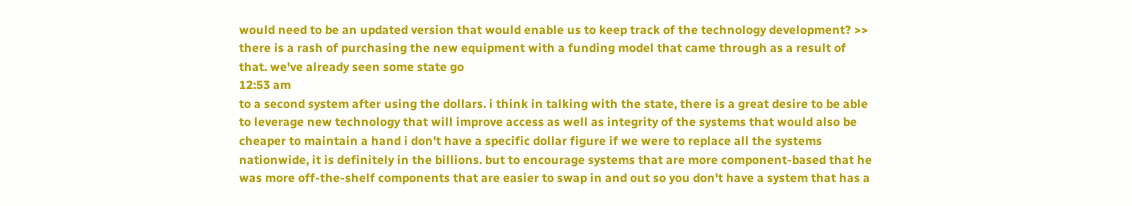would need to be an updated version that would enable us to keep track of the technology development? >> there is a rash of purchasing the new equipment with a funding model that came through as a result of that. we've already seen some state go
12:53 am
to a second system after using the dollars. i think in talking with the state, there is a great desire to be able to leverage new technology that will improve access as well as integrity of the systems that would also be cheaper to maintain a hand i don't have a specific dollar figure if we were to replace all the systems nationwide, it is definitely in the billions. but to encourage systems that are more component-based that he was more off-the-shelf components that are easier to swap in and out so you don't have a system that has a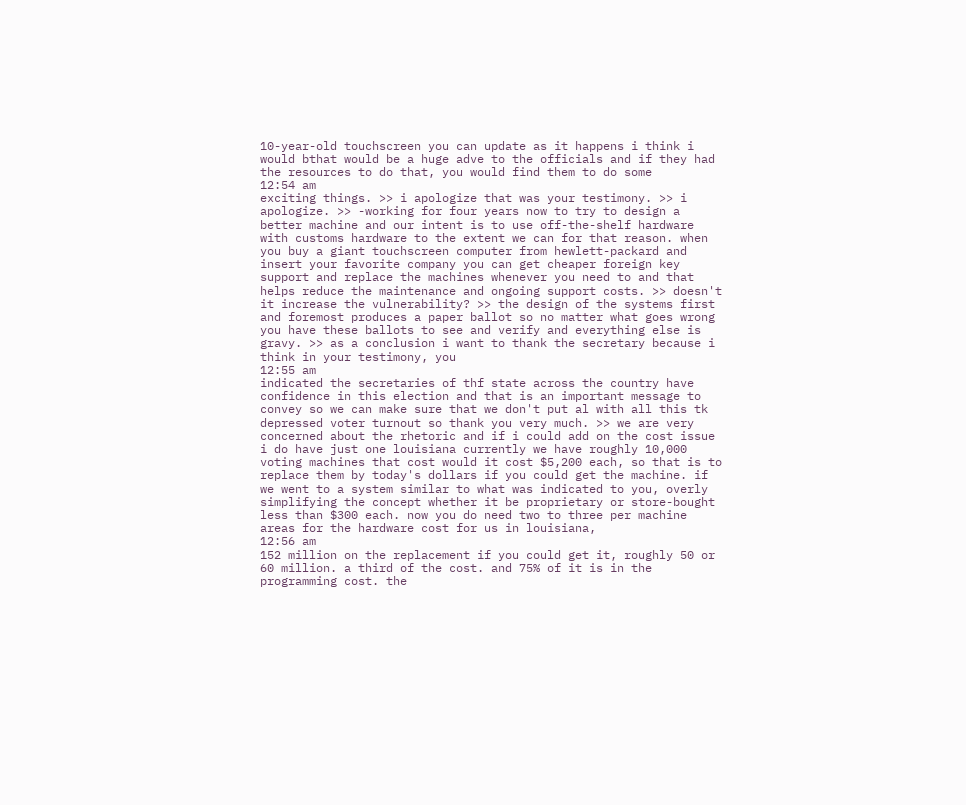10-year-old touchscreen you can update as it happens i think i would bthat would be a huge adve to the officials and if they had the resources to do that, you would find them to do some
12:54 am
exciting things. >> i apologize that was your testimony. >> i apologize. >> -working for four years now to try to design a better machine and our intent is to use off-the-shelf hardware with customs hardware to the extent we can for that reason. when you buy a giant touchscreen computer from hewlett-packard and insert your favorite company you can get cheaper foreign key support and replace the machines whenever you need to and that helps reduce the maintenance and ongoing support costs. >> doesn't it increase the vulnerability? >> the design of the systems first and foremost produces a paper ballot so no matter what goes wrong you have these ballots to see and verify and everything else is gravy. >> as a conclusion i want to thank the secretary because i think in your testimony, you
12:55 am
indicated the secretaries of thf state across the country have confidence in this election and that is an important message to convey so we can make sure that we don't put al with all this tk depressed voter turnout so thank you very much. >> we are very concerned about the rhetoric and if i could add on the cost issue i do have just one louisiana currently we have roughly 10,000 voting machines that cost would it cost $5,200 each, so that is to replace them by today's dollars if you could get the machine. if we went to a system similar to what was indicated to you, overly simplifying the concept whether it be proprietary or store-bought less than $300 each. now you do need two to three per machine areas for the hardware cost for us in louisiana,
12:56 am
152 million on the replacement if you could get it, roughly 50 or 60 million. a third of the cost. and 75% of it is in the programming cost. the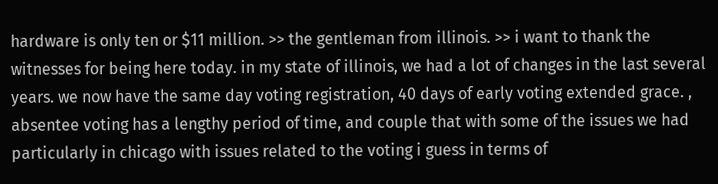hardware is only ten or $11 million. >> the gentleman from illinois. >> i want to thank the witnesses for being here today. in my state of illinois, we had a lot of changes in the last several years. we now have the same day voting registration, 40 days of early voting extended grace. , absentee voting has a lengthy period of time, and couple that with some of the issues we had particularly in chicago with issues related to the voting i guess in terms of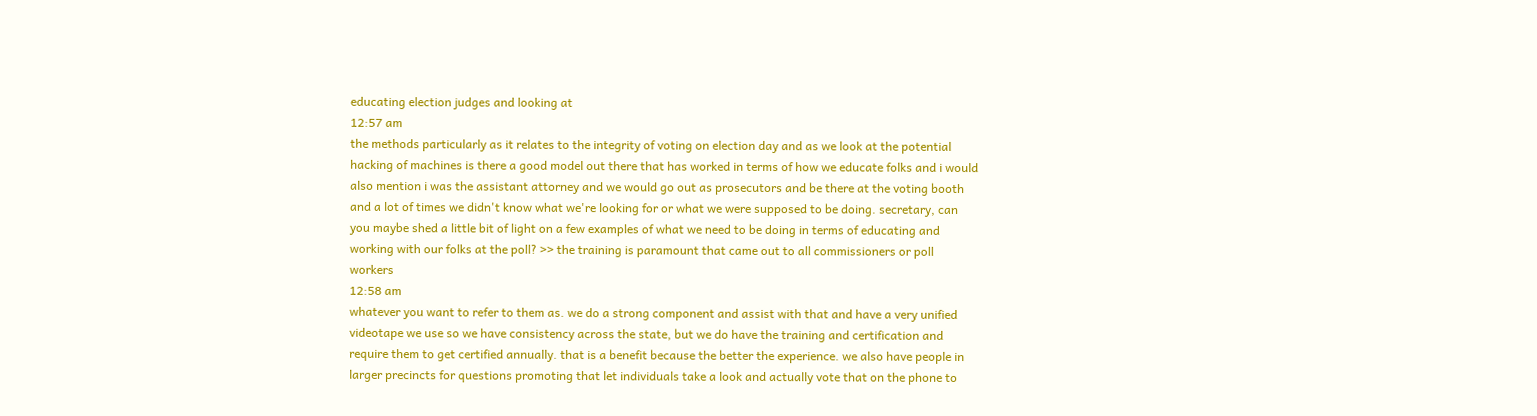educating election judges and looking at
12:57 am
the methods particularly as it relates to the integrity of voting on election day and as we look at the potential hacking of machines is there a good model out there that has worked in terms of how we educate folks and i would also mention i was the assistant attorney and we would go out as prosecutors and be there at the voting booth and a lot of times we didn't know what we're looking for or what we were supposed to be doing. secretary, can you maybe shed a little bit of light on a few examples of what we need to be doing in terms of educating and working with our folks at the poll? >> the training is paramount that came out to all commissioners or poll workers
12:58 am
whatever you want to refer to them as. we do a strong component and assist with that and have a very unified videotape we use so we have consistency across the state, but we do have the training and certification and require them to get certified annually. that is a benefit because the better the experience. we also have people in larger precincts for questions promoting that let individuals take a look and actually vote that on the phone to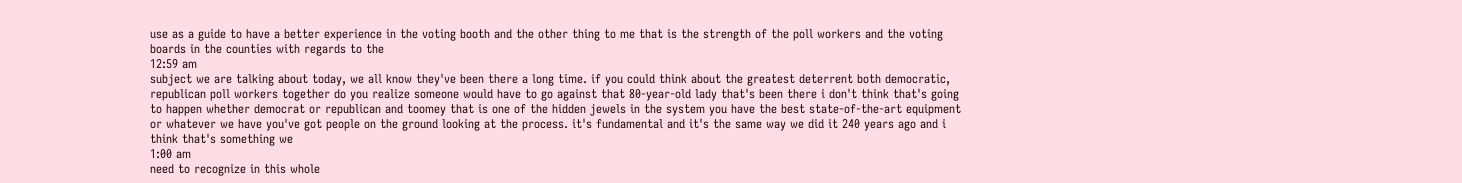use as a guide to have a better experience in the voting booth and the other thing to me that is the strength of the poll workers and the voting boards in the counties with regards to the
12:59 am
subject we are talking about today, we all know they've been there a long time. if you could think about the greatest deterrent both democratic, republican poll workers together do you realize someone would have to go against that 80-year-old lady that's been there i don't think that's going to happen whether democrat or republican and toomey that is one of the hidden jewels in the system you have the best state-of-the-art equipment or whatever we have you've got people on the ground looking at the process. it's fundamental and it's the same way we did it 240 years ago and i think that's something we
1:00 am
need to recognize in this whole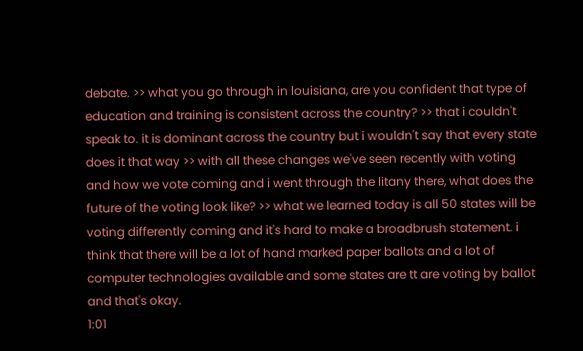debate. >> what you go through in louisiana, are you confident that type of education and training is consistent across the country? >> that i couldn't speak to. it is dominant across the country but i wouldn't say that every state does it that way >> with all these changes we've seen recently with voting and how we vote coming and i went through the litany there, what does the future of the voting look like? >> what we learned today is all 50 states will be voting differently coming and it's hard to make a broadbrush statement. i think that there will be a lot of hand marked paper ballots and a lot of computer technologies available and some states are tt are voting by ballot and that's okay.
1:01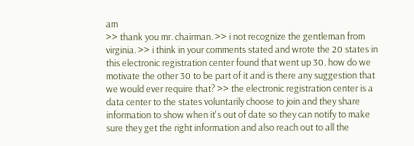am
>> thank you mr. chairman. >> i not recognize the gentleman from virginia. >> i think in your comments stated and wrote the 20 states in this electronic registration center found that went up 30. how do we motivate the other 30 to be part of it and is there any suggestion that we would ever require that? >> the electronic registration center is a data center to the states voluntarily choose to join and they share information to show when it's out of date so they can notify to make sure they get the right information and also reach out to all the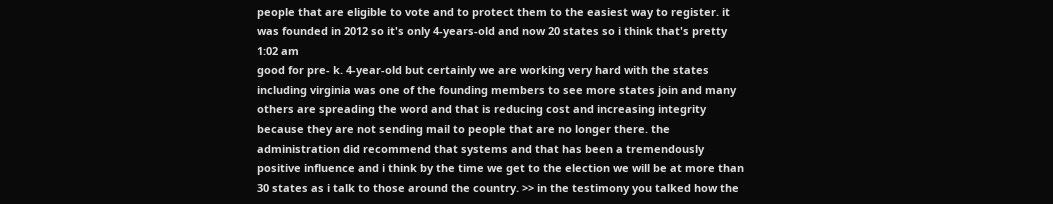people that are eligible to vote and to protect them to the easiest way to register. it was founded in 2012 so it's only 4-years-old and now 20 states so i think that's pretty
1:02 am
good for pre- k. 4-year-old but certainly we are working very hard with the states including virginia was one of the founding members to see more states join and many others are spreading the word and that is reducing cost and increasing integrity because they are not sending mail to people that are no longer there. the administration did recommend that systems and that has been a tremendously positive influence and i think by the time we get to the election we will be at more than 30 states as i talk to those around the country. >> in the testimony you talked how the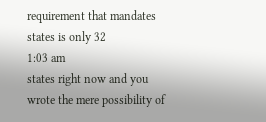requirement that mandates states is only 32
1:03 am
states right now and you wrote the mere possibility of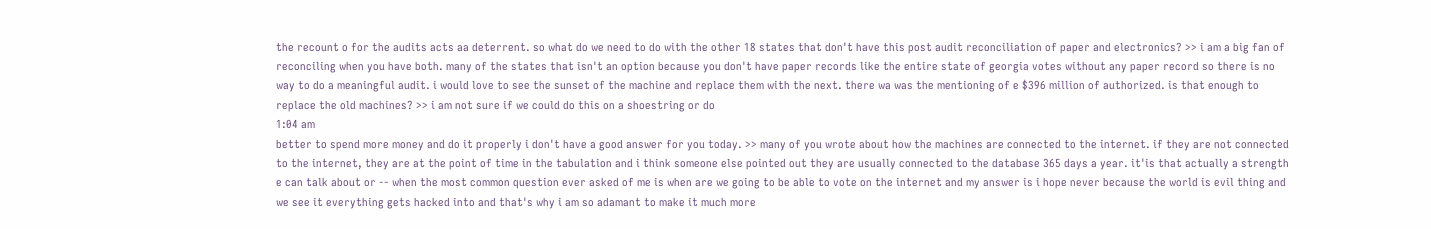the recount o for the audits acts aa deterrent. so what do we need to do with the other 18 states that don't have this post audit reconciliation of paper and electronics? >> i am a big fan of reconciling when you have both. many of the states that isn't an option because you don't have paper records like the entire state of georgia votes without any paper record so there is no way to do a meaningful audit. i would love to see the sunset of the machine and replace them with the next. there wa was the mentioning of e $396 million of authorized. is that enough to replace the old machines? >> i am not sure if we could do this on a shoestring or do
1:04 am
better to spend more money and do it properly i don't have a good answer for you today. >> many of you wrote about how the machines are connected to the internet. if they are not connected to the internet, they are at the point of time in the tabulation and i think someone else pointed out they are usually connected to the database 365 days a year. it'is that actually a strength e can talk about or -- when the most common question ever asked of me is when are we going to be able to vote on the internet and my answer is i hope never because the world is evil thing and we see it everything gets hacked into and that's why i am so adamant to make it much more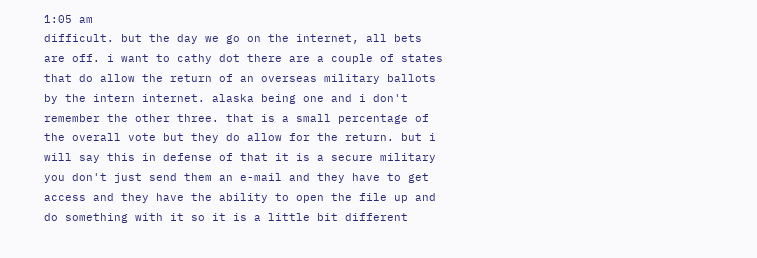1:05 am
difficult. but the day we go on the internet, all bets are off. i want to cathy dot there are a couple of states that do allow the return of an overseas military ballots by the intern internet. alaska being one and i don't remember the other three. that is a small percentage of the overall vote but they do allow for the return. but i will say this in defense of that it is a secure military you don't just send them an e-mail and they have to get access and they have the ability to open the file up and do something with it so it is a little bit different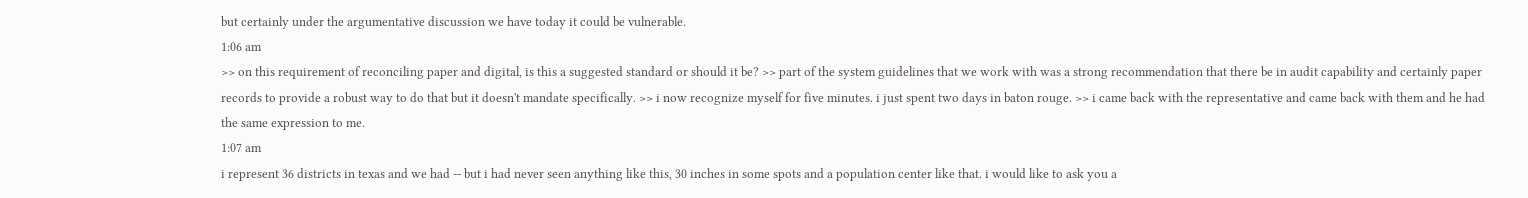but certainly under the argumentative discussion we have today it could be vulnerable.
1:06 am
>> on this requirement of reconciling paper and digital, is this a suggested standard or should it be? >> part of the system guidelines that we work with was a strong recommendation that there be in audit capability and certainly paper records to provide a robust way to do that but it doesn't mandate specifically. >> i now recognize myself for five minutes. i just spent two days in baton rouge. >> i came back with the representative and came back with them and he had the same expression to me.
1:07 am
i represent 36 districts in texas and we had -- but i had never seen anything like this, 30 inches in some spots and a population center like that. i would like to ask you a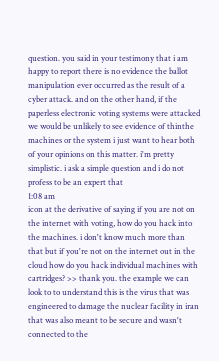question. you said in your testimony that i am happy to report there is no evidence the ballot manipulation ever occurred as the result of a cyber attack. and on the other hand, if the paperless electronic voting systems were attacked we would be unlikely to see evidence of thinthe machines or the system i just want to hear both of your opinions on this matter. i'm pretty simplistic. i ask a simple question and i do not profess to be an expert that
1:08 am
icon at the derivative of saying if you are not on the internet with voting, how do you hack into the machines. i don't know much more than that but if you're not on the internet out in the cloud how do you hack individual machines with cartridges? >> thank you. the example we can look to to understand this is the virus that was engineered to damage the nuclear facility in iran that was also meant to be secure and wasn't connected to the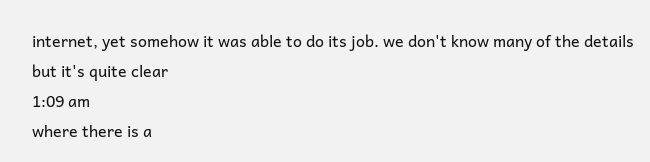internet, yet somehow it was able to do its job. we don't know many of the details but it's quite clear
1:09 am
where there is a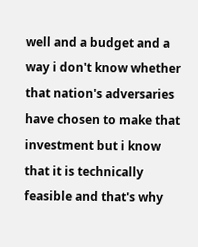well and a budget and a way i don't know whether that nation's adversaries have chosen to make that investment but i know that it is technically feasible and that's why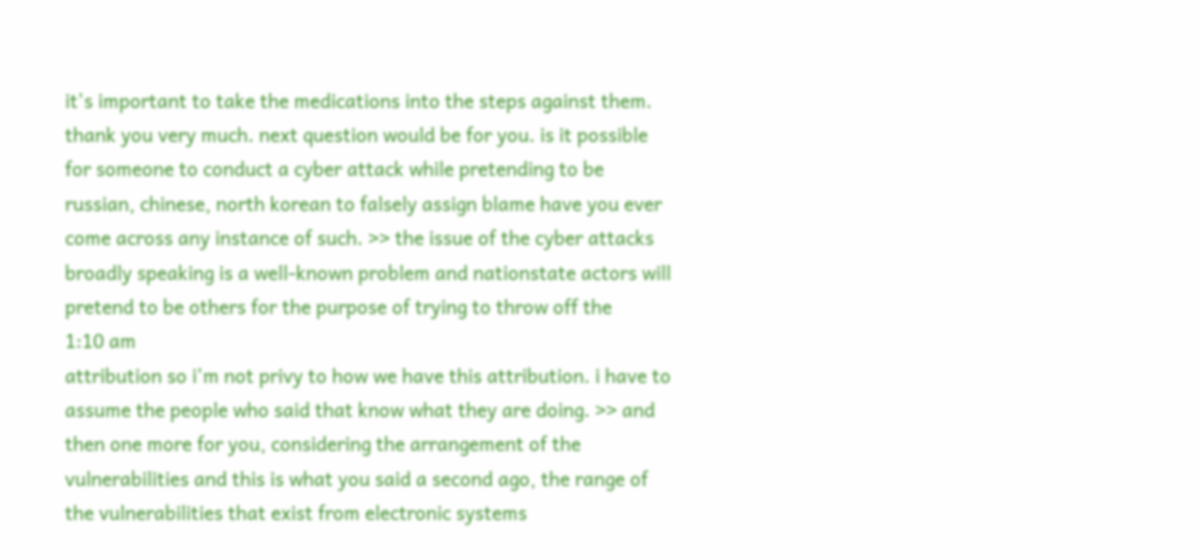it's important to take the medications into the steps against them. thank you very much. next question would be for you. is it possible for someone to conduct a cyber attack while pretending to be russian, chinese, north korean to falsely assign blame have you ever come across any instance of such. >> the issue of the cyber attacks broadly speaking is a well-known problem and nationstate actors will pretend to be others for the purpose of trying to throw off the
1:10 am
attribution so i'm not privy to how we have this attribution. i have to assume the people who said that know what they are doing. >> and then one more for you, considering the arrangement of the vulnerabilities and this is what you said a second ago, the range of the vulnerabilities that exist from electronic systems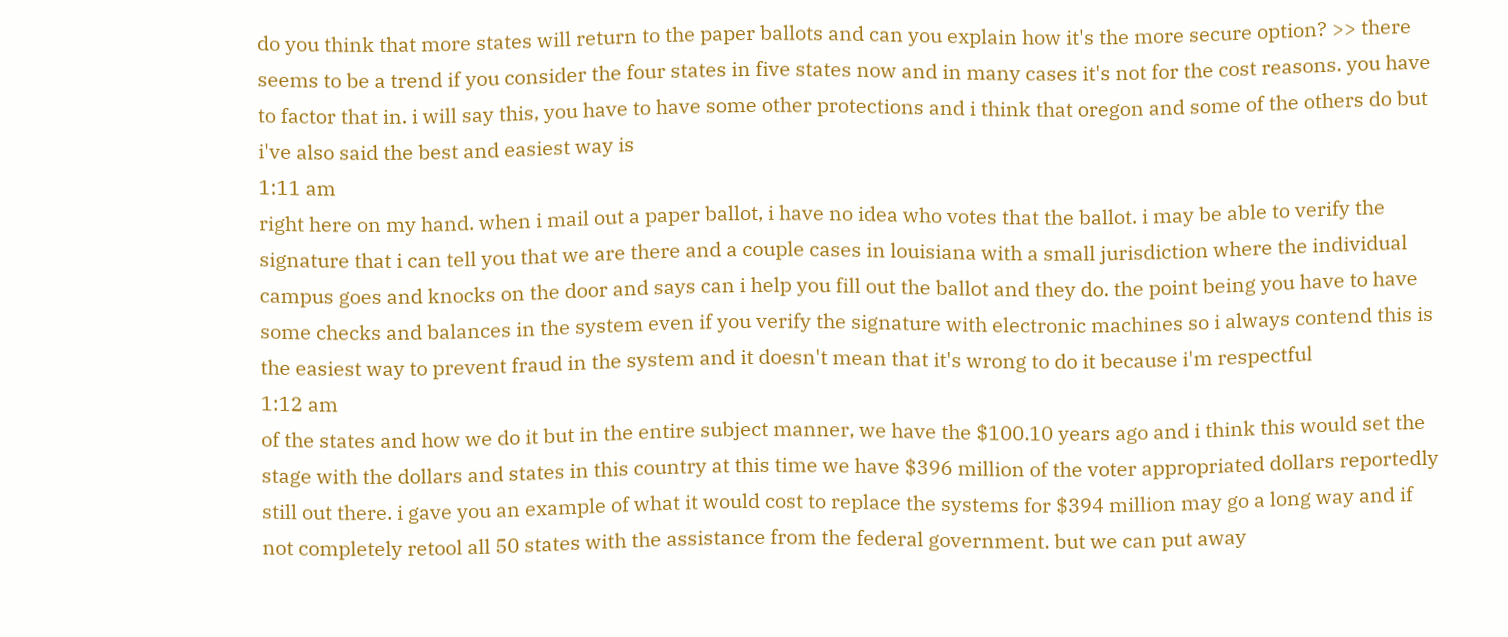do you think that more states will return to the paper ballots and can you explain how it's the more secure option? >> there seems to be a trend if you consider the four states in five states now and in many cases it's not for the cost reasons. you have to factor that in. i will say this, you have to have some other protections and i think that oregon and some of the others do but i've also said the best and easiest way is
1:11 am
right here on my hand. when i mail out a paper ballot, i have no idea who votes that the ballot. i may be able to verify the signature that i can tell you that we are there and a couple cases in louisiana with a small jurisdiction where the individual campus goes and knocks on the door and says can i help you fill out the ballot and they do. the point being you have to have some checks and balances in the system even if you verify the signature with electronic machines so i always contend this is the easiest way to prevent fraud in the system and it doesn't mean that it's wrong to do it because i'm respectful
1:12 am
of the states and how we do it but in the entire subject manner, we have the $100.10 years ago and i think this would set the stage with the dollars and states in this country at this time we have $396 million of the voter appropriated dollars reportedly still out there. i gave you an example of what it would cost to replace the systems for $394 million may go a long way and if not completely retool all 50 states with the assistance from the federal government. but we can put away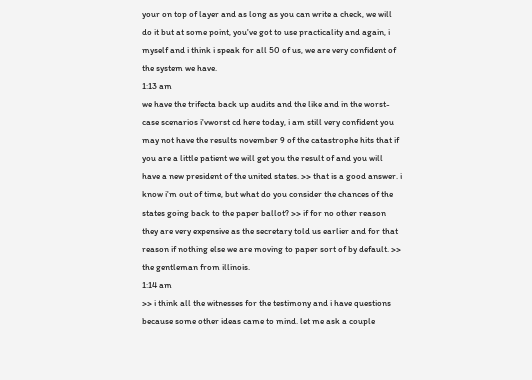your on top of layer and as long as you can write a check, we will do it but at some point, you've got to use practicality and again, i myself and i think i speak for all 50 of us, we are very confident of the system we have.
1:13 am
we have the trifecta back up audits and the like and in the worst-case scenarios i'vworst cd here today, i am still very confident you may not have the results november 9 of the catastrophe hits that if you are a little patient we will get you the result of and you will have a new president of the united states. >> that is a good answer. i know i'm out of time, but what do you consider the chances of the states going back to the paper ballot? >> if for no other reason they are very expensive as the secretary told us earlier and for that reason if nothing else we are moving to paper sort of by default. >> the gentleman from illinois.
1:14 am
>> i think all the witnesses for the testimony and i have questions because some other ideas came to mind. let me ask a couple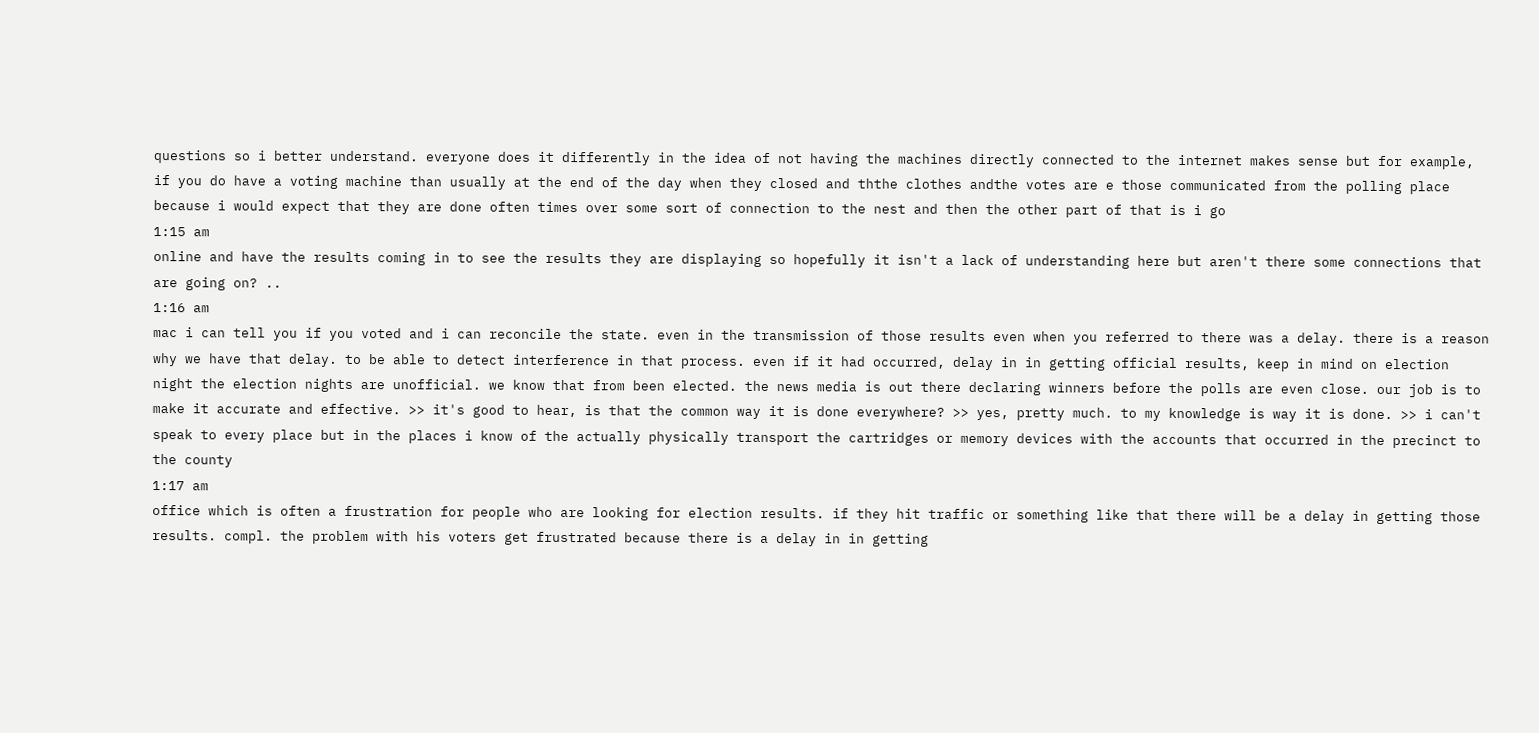questions so i better understand. everyone does it differently in the idea of not having the machines directly connected to the internet makes sense but for example, if you do have a voting machine than usually at the end of the day when they closed and ththe clothes andthe votes are e those communicated from the polling place because i would expect that they are done often times over some sort of connection to the nest and then the other part of that is i go
1:15 am
online and have the results coming in to see the results they are displaying so hopefully it isn't a lack of understanding here but aren't there some connections that are going on? ..
1:16 am
mac i can tell you if you voted and i can reconcile the state. even in the transmission of those results even when you referred to there was a delay. there is a reason why we have that delay. to be able to detect interference in that process. even if it had occurred, delay in in getting official results, keep in mind on election night the election nights are unofficial. we know that from been elected. the news media is out there declaring winners before the polls are even close. our job is to make it accurate and effective. >> it's good to hear, is that the common way it is done everywhere? >> yes, pretty much. to my knowledge is way it is done. >> i can't speak to every place but in the places i know of the actually physically transport the cartridges or memory devices with the accounts that occurred in the precinct to the county
1:17 am
office which is often a frustration for people who are looking for election results. if they hit traffic or something like that there will be a delay in getting those results. compl. the problem with his voters get frustrated because there is a delay in in getting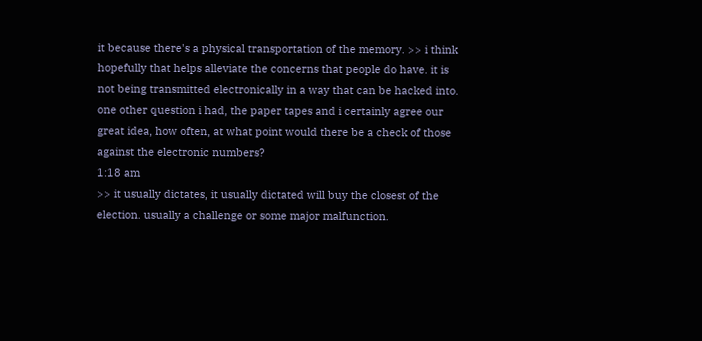it because there's a physical transportation of the memory. >> i think hopefully that helps alleviate the concerns that people do have. it is not being transmitted electronically in a way that can be hacked into. one other question i had, the paper tapes and i certainly agree our great idea, how often, at what point would there be a check of those against the electronic numbers?
1:18 am
>> it usually dictates, it usually dictated will buy the closest of the election. usually a challenge or some major malfunction.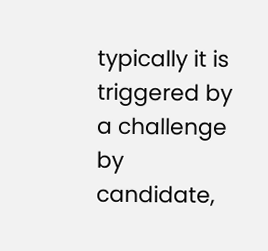typically it is triggered by a challenge by candidate,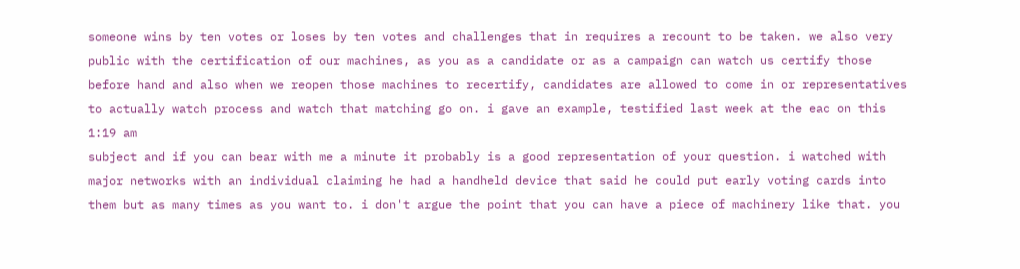someone wins by ten votes or loses by ten votes and challenges that in requires a recount to be taken. we also very public with the certification of our machines, as you as a candidate or as a campaign can watch us certify those before hand and also when we reopen those machines to recertify, candidates are allowed to come in or representatives to actually watch process and watch that matching go on. i gave an example, testified last week at the eac on this
1:19 am
subject and if you can bear with me a minute it probably is a good representation of your question. i watched with major networks with an individual claiming he had a handheld device that said he could put early voting cards into them but as many times as you want to. i don't argue the point that you can have a piece of machinery like that. you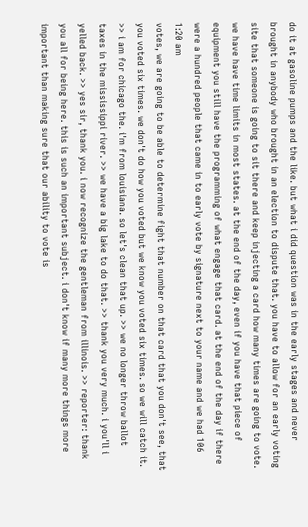do it at gasoline pumps and the like. but what i did question was in the early stages and never brought in anybody who brought in an election to dispute that. you have to allow for an early voting site that someone is going to sit there and keep injecting a card how many times are going to vote. we have have time limits in most states. at the end of the day, even if you have that piece of equipment you still have the programming of what engage that card. at the end of the day if there were a hundred people that came in to early vote by signature next to your name and we had 106
1:20 am
votes, we are going to be able to determine fight that number on that card that you don't see, that you voted six times. we don't do how you voted but we know you voted six times. so we will catch it. >> i am for chicago the. i'm from louisiana. so let's clean that up. >> we no longer throw ballot taxes in the mississippi river. >> we have a big lake to do that. >> thank you very much. i you'll i yelled back. >> yes sir, thank you. i now recognize the gentleman from illinois. >> reporter: thank you all for being here. this is such an important subject. i don't know if many more things more important than making sure that our ability to vote is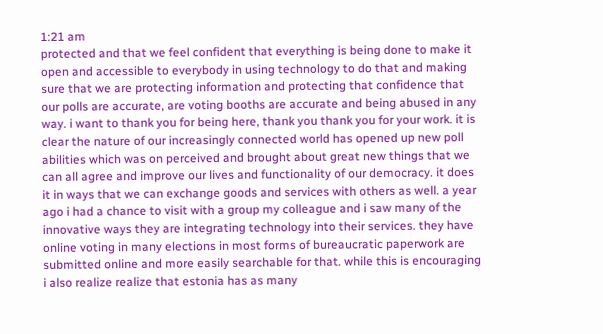1:21 am
protected and that we feel confident that everything is being done to make it open and accessible to everybody in using technology to do that and making sure that we are protecting information and protecting that confidence that our polls are accurate, are voting booths are accurate and being abused in any way. i want to thank you for being here, thank you thank you for your work. it is clear the nature of our increasingly connected world has opened up new poll abilities which was on perceived and brought about great new things that we can all agree and improve our lives and functionality of our democracy. it does it in ways that we can exchange goods and services with others as well. a year ago i had a chance to visit with a group my colleague and i saw many of the innovative ways they are integrating technology into their services. they have online voting in many elections in most forms of bureaucratic paperwork are submitted online and more easily searchable for that. while this is encouraging i also realize realize that estonia has as many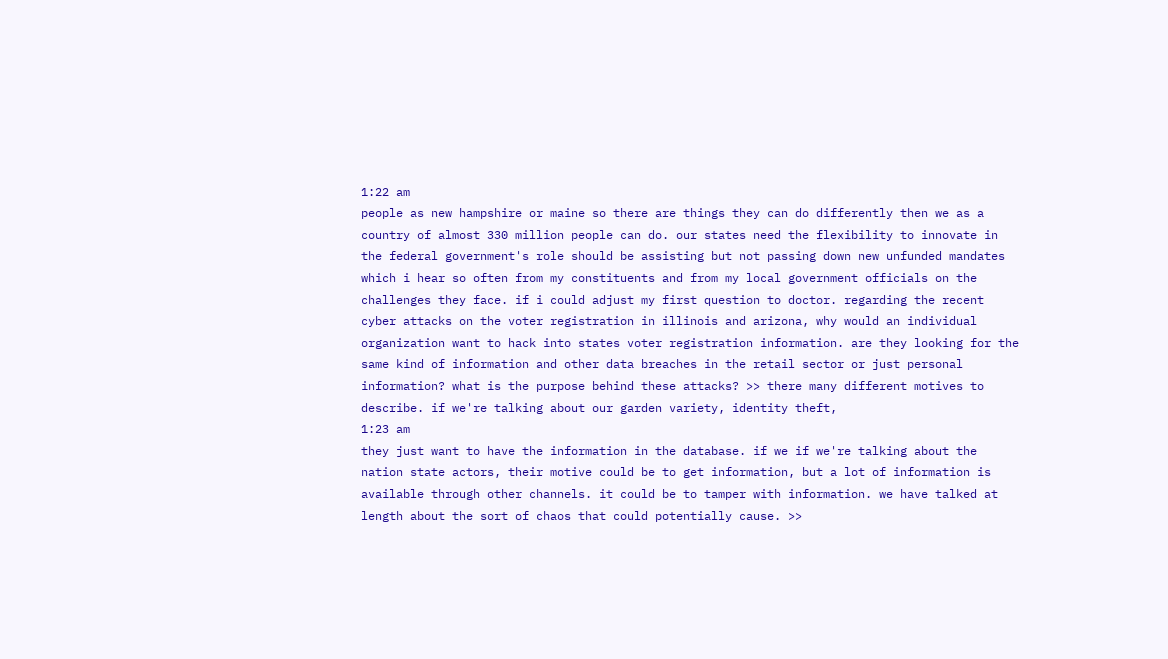1:22 am
people as new hampshire or maine so there are things they can do differently then we as a country of almost 330 million people can do. our states need the flexibility to innovate in the federal government's role should be assisting but not passing down new unfunded mandates which i hear so often from my constituents and from my local government officials on the challenges they face. if i could adjust my first question to doctor. regarding the recent cyber attacks on the voter registration in illinois and arizona, why would an individual organization want to hack into states voter registration information. are they looking for the same kind of information and other data breaches in the retail sector or just personal information? what is the purpose behind these attacks? >> there many different motives to describe. if we're talking about our garden variety, identity theft,
1:23 am
they just want to have the information in the database. if we if we're talking about the nation state actors, their motive could be to get information, but a lot of information is available through other channels. it could be to tamper with information. we have talked at length about the sort of chaos that could potentially cause. >>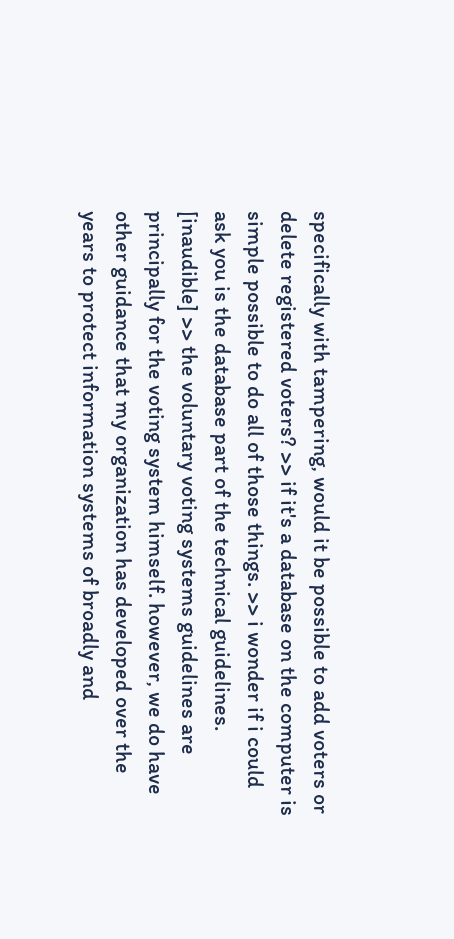specifically with tampering, would it be possible to add voters or delete registered voters? >> if it's a database on the computer is simple possible to do all of those things. >> i wonder if i could ask you is the database part of the technical guidelines. [inaudible] >> the voluntary voting systems guidelines are principally for the voting system himself. however, we do have other guidance that my organization has developed over the years to protect information systems of broadly and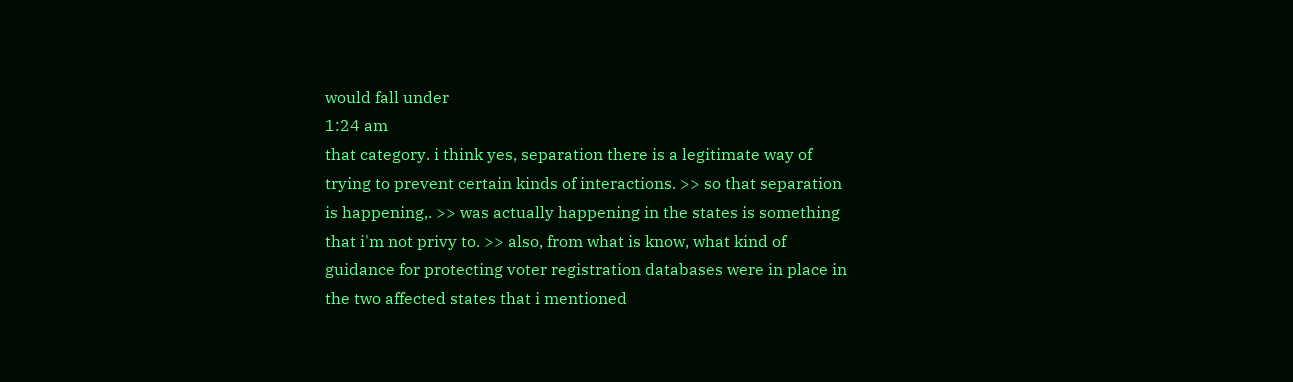would fall under
1:24 am
that category. i think yes, separation there is a legitimate way of trying to prevent certain kinds of interactions. >> so that separation is happening,. >> was actually happening in the states is something that i'm not privy to. >> also, from what is know, what kind of guidance for protecting voter registration databases were in place in the two affected states that i mentioned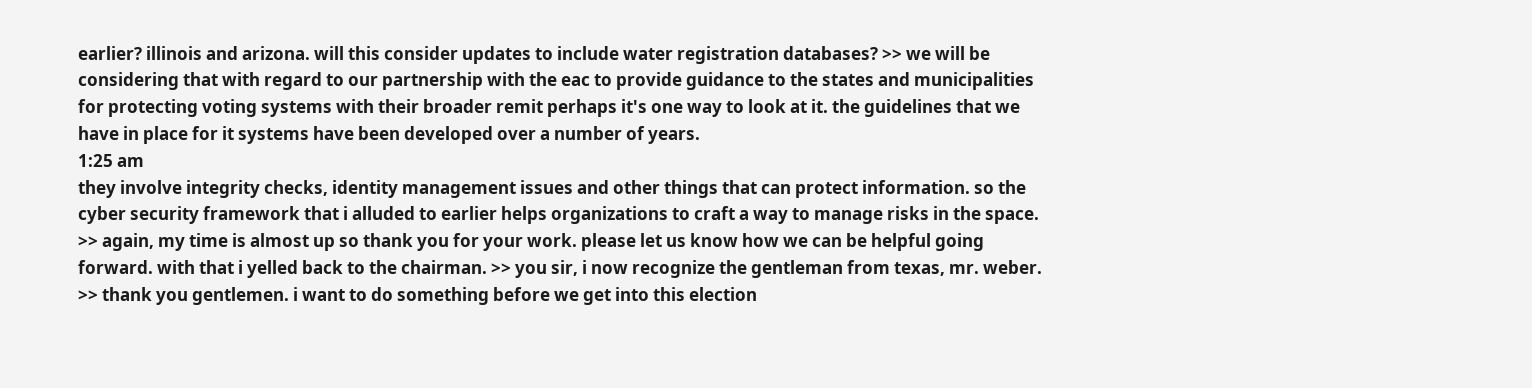earlier? illinois and arizona. will this consider updates to include water registration databases? >> we will be considering that with regard to our partnership with the eac to provide guidance to the states and municipalities for protecting voting systems with their broader remit perhaps it's one way to look at it. the guidelines that we have in place for it systems have been developed over a number of years.
1:25 am
they involve integrity checks, identity management issues and other things that can protect information. so the cyber security framework that i alluded to earlier helps organizations to craft a way to manage risks in the space. >> again, my time is almost up so thank you for your work. please let us know how we can be helpful going forward. with that i yelled back to the chairman. >> you sir, i now recognize the gentleman from texas, mr. weber. >> thank you gentlemen. i want to do something before we get into this election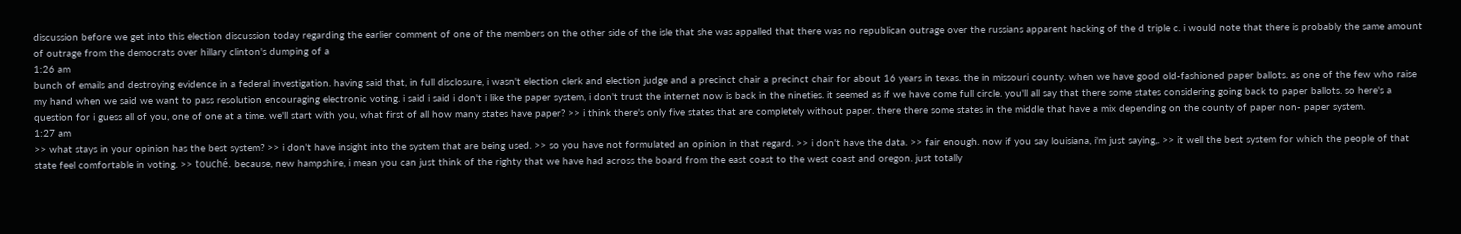discussion before we get into this election discussion today regarding the earlier comment of one of the members on the other side of the isle that she was appalled that there was no republican outrage over the russians apparent hacking of the d triple c. i would note that there is probably the same amount of outrage from the democrats over hillary clinton's dumping of a
1:26 am
bunch of emails and destroying evidence in a federal investigation. having said that, in full disclosure, i wasn't election clerk and election judge and a precinct chair a precinct chair for about 16 years in texas. the in missouri county. when we have good old-fashioned paper ballots. as one of the few who raise my hand when we said we want to pass resolution encouraging electronic voting. i said i said i don't i like the paper system, i don't trust the internet now is back in the nineties. it seemed as if we have come full circle. you'll all say that there some states considering going back to paper ballots. so here's a question for i guess all of you, one of one at a time. we'll start with you, what first of all how many states have paper? >> i think there's only five states that are completely without paper. there there some states in the middle that have a mix depending on the county of paper non- paper system.
1:27 am
>> what stays in your opinion has the best system? >> i don't have insight into the system that are being used. >> so you have not formulated an opinion in that regard. >> i don't have the data. >> fair enough. now if you say louisiana, i'm just saying,. >> it well the best system for which the people of that state feel comfortable in voting. >> touché. because, new hampshire, i mean you can just think of the righty that we have had across the board from the east coast to the west coast and oregon. just totally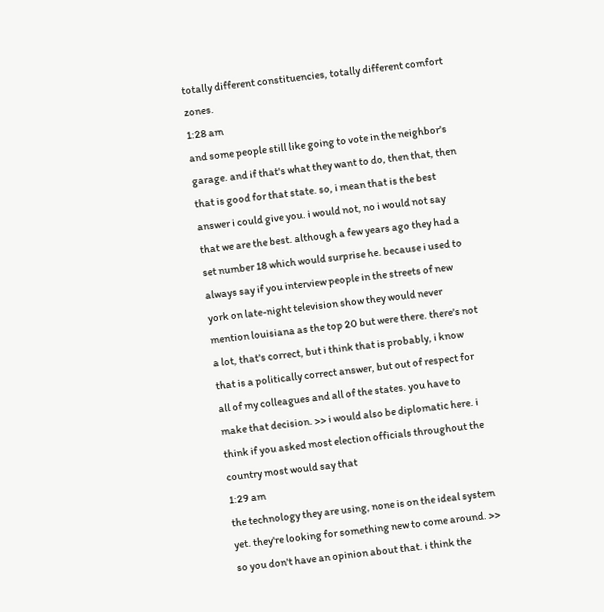totally different constituencies, totally different comfort zones.
1:28 am
and some people still like going to vote in the neighbor's garage. and if that's what they want to do, then that, then that is good for that state. so, i mean that is the best answer i could give you. i would not, no i would not say that we are the best. although a few years ago they had a set number 18 which would surprise he. because i used to always say if you interview people in the streets of new york on late-night television show they would never mention louisiana as the top 20 but were there. there's not a lot, that's correct, but i think that is probably, i know that is a politically correct answer, but out of respect for all of my colleagues and all of the states. you have to make that decision. >> i would also be diplomatic here. i think if you asked most election officials throughout the country most would say that
1:29 am
the technology they are using, none is on the ideal system yet. they're looking for something new to come around. >> so you don't have an opinion about that. i think the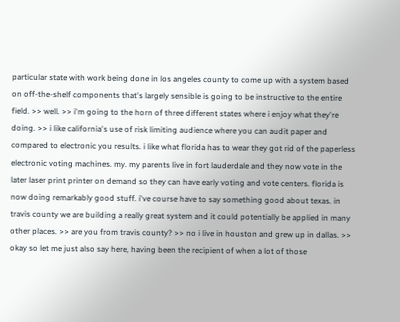particular state with work being done in los angeles county to come up with a system based on off-the-shelf components that's largely sensible is going to be instructive to the entire field. >> well. >> i'm going to the horn of three different states where i enjoy what they're doing. >> i like california's use of risk limiting audience where you can audit paper and compared to electronic you results. i like what florida has to wear they got rid of the paperless electronic voting machines. my. my parents live in fort lauderdale and they now vote in the later laser print printer on demand so they can have early voting and vote centers. florida is now doing remarkably good stuff. i've course have to say something good about texas. in travis county we are building a really great system and it could potentially be applied in many other places. >> are you from travis county? >> no i live in houston and grew up in dallas. >> okay so let me just also say here, having been the recipient of when a lot of those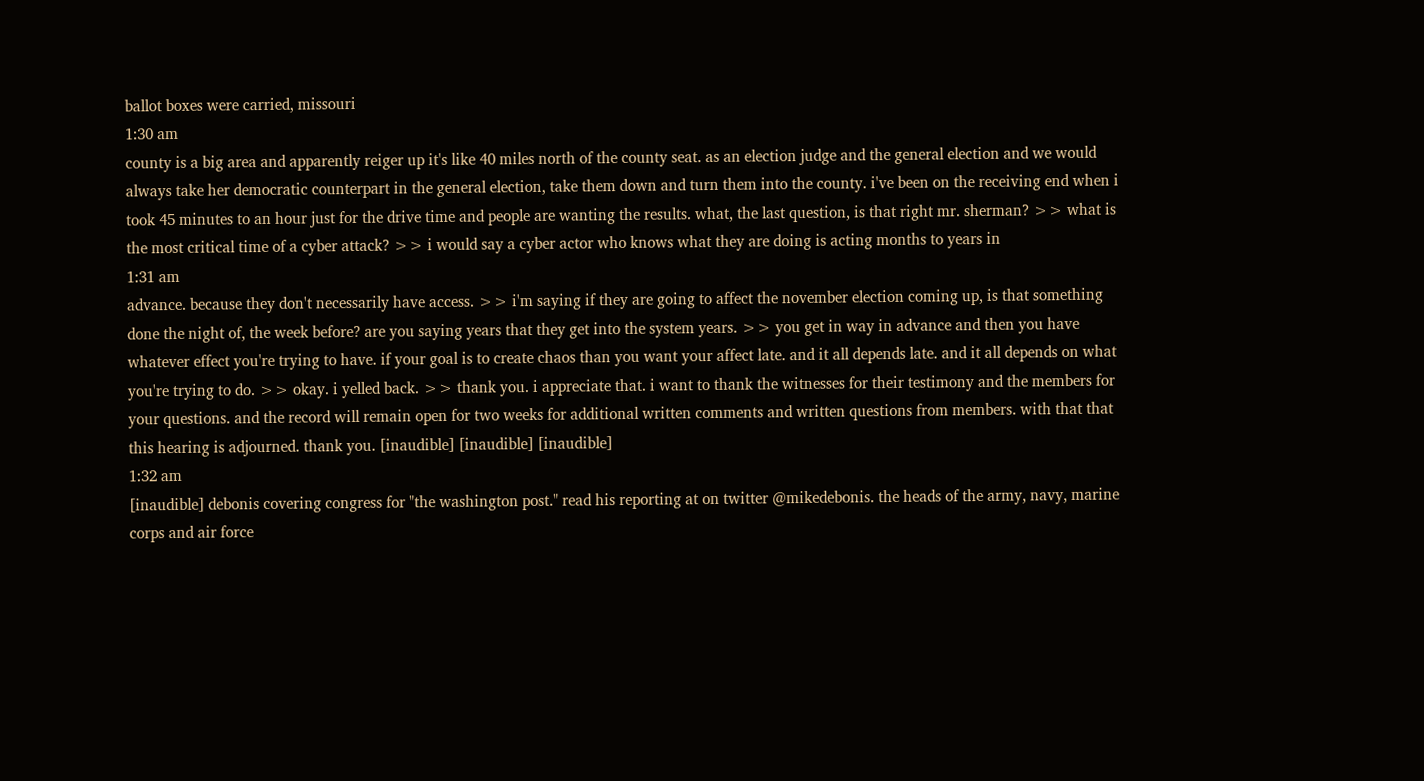ballot boxes were carried, missouri
1:30 am
county is a big area and apparently reiger up it's like 40 miles north of the county seat. as an election judge and the general election and we would always take her democratic counterpart in the general election, take them down and turn them into the county. i've been on the receiving end when i took 45 minutes to an hour just for the drive time and people are wanting the results. what, the last question, is that right mr. sherman? >> what is the most critical time of a cyber attack? >> i would say a cyber actor who knows what they are doing is acting months to years in
1:31 am
advance. because they don't necessarily have access. >> i'm saying if they are going to affect the november election coming up, is that something done the night of, the week before? are you saying years that they get into the system years. >> you get in way in advance and then you have whatever effect you're trying to have. if your goal is to create chaos than you want your affect late. and it all depends late. and it all depends on what you're trying to do. >> okay. i yelled back. >> thank you. i appreciate that. i want to thank the witnesses for their testimony and the members for your questions. and the record will remain open for two weeks for additional written comments and written questions from members. with that that this hearing is adjourned. thank you. [inaudible] [inaudible] [inaudible]
1:32 am
[inaudible] debonis covering congress for "the washington post." read his reporting at on twitter @mikedebonis. the heads of the army, navy, marine corps and air force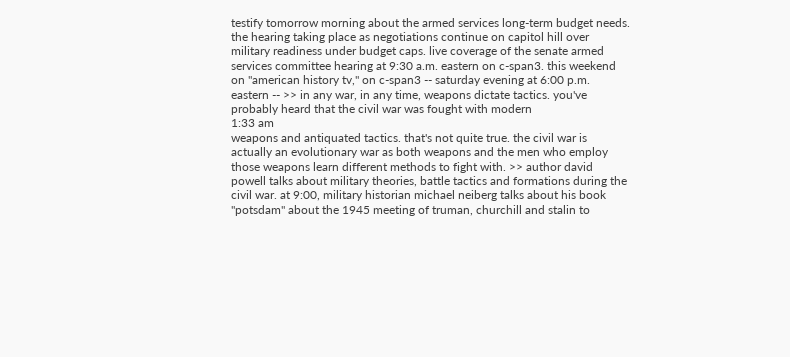testify tomorrow morning about the armed services long-term budget needs. the hearing taking place as negotiations continue on capitol hill over military readiness under budget caps. live coverage of the senate armed services committee hearing at 9:30 a.m. eastern on c-span3. this weekend on "american history tv," on c-span3 -- saturday evening at 6:00 p.m. eastern -- >> in any war, in any time, weapons dictate tactics. you've probably heard that the civil war was fought with modern
1:33 am
weapons and antiquated tactics. that's not quite true. the civil war is actually an evolutionary war as both weapons and the men who employ those weapons learn different methods to fight with. >> author david powell talks about military theories, battle tactics and formations during the civil war. at 9:00, military historian michael neiberg talks about his book "potsdam" about the 1945 meeting of truman, churchill and stalin to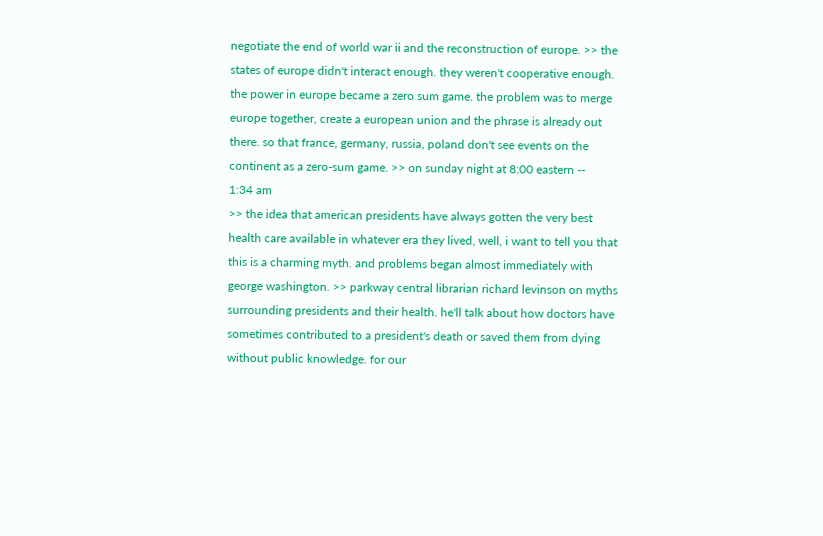negotiate the end of world war ii and the reconstruction of europe. >> the states of europe didn't interact enough. they weren't cooperative enough. the power in europe became a zero sum game. the problem was to merge europe together, create a european union and the phrase is already out there. so that france, germany, russia, poland don't see events on the continent as a zero-sum game. >> on sunday night at 8:00 eastern --
1:34 am
>> the idea that american presidents have always gotten the very best health care available in whatever era they lived, well, i want to tell you that this is a charming myth. and problems began almost immediately with george washington. >> parkway central librarian richard levinson on myths surrounding presidents and their health. he'll talk about how doctors have sometimes contributed to a president's death or saved them from dying without public knowledge. for our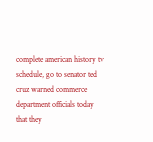complete american history tv schedule, go to senator ted cruz warned commerce department officials today that they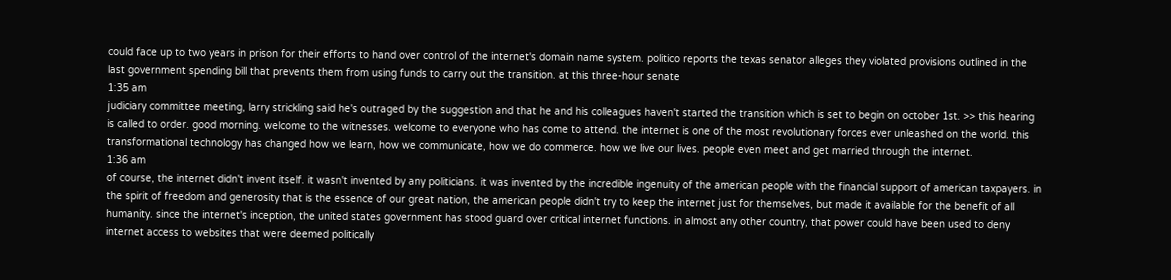could face up to two years in prison for their efforts to hand over control of the internet's domain name system. politico reports the texas senator alleges they violated provisions outlined in the last government spending bill that prevents them from using funds to carry out the transition. at this three-hour senate
1:35 am
judiciary committee meeting, larry strickling said he's outraged by the suggestion and that he and his colleagues haven't started the transition which is set to begin on october 1st. >> this hearing is called to order. good morning. welcome to the witnesses. welcome to everyone who has come to attend. the internet is one of the most revolutionary forces ever unleashed on the world. this transformational technology has changed how we learn, how we communicate, how we do commerce. how we live our lives. people even meet and get married through the internet.
1:36 am
of course, the internet didn't invent itself. it wasn't invented by any politicians. it was invented by the incredible ingenuity of the american people with the financial support of american taxpayers. in the spirit of freedom and generosity that is the essence of our great nation, the american people didn't try to keep the internet just for themselves, but made it available for the benefit of all humanity. since the internet's inception, the united states government has stood guard over critical internet functions. in almost any other country, that power could have been used to deny internet access to websites that were deemed politically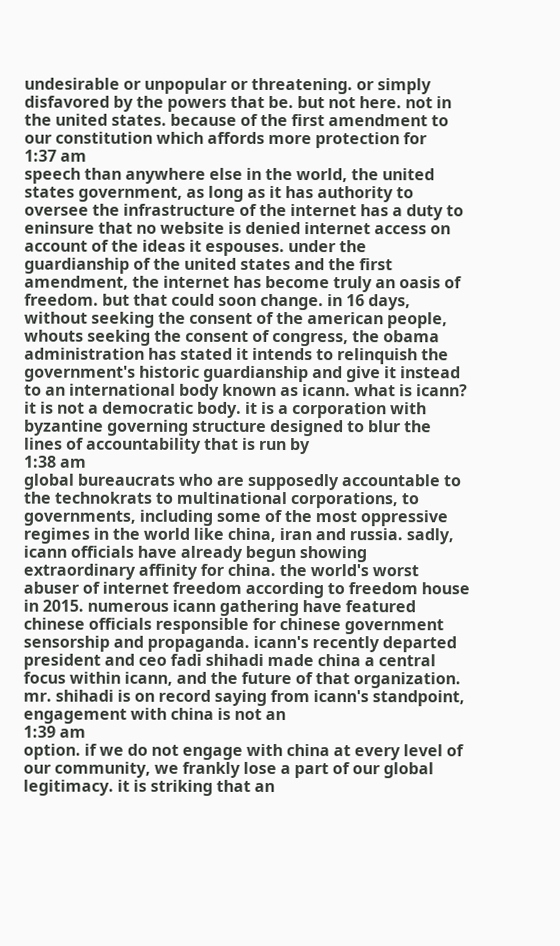undesirable or unpopular or threatening. or simply disfavored by the powers that be. but not here. not in the united states. because of the first amendment to our constitution which affords more protection for
1:37 am
speech than anywhere else in the world, the united states government, as long as it has authority to oversee the infrastructure of the internet has a duty to eninsure that no website is denied internet access on account of the ideas it espouses. under the guardianship of the united states and the first amendment, the internet has become truly an oasis of freedom. but that could soon change. in 16 days, without seeking the consent of the american people, whouts seeking the consent of congress, the obama administration has stated it intends to relinquish the government's historic guardianship and give it instead to an international body known as icann. what is icann? it is not a democratic body. it is a corporation with byzantine governing structure designed to blur the lines of accountability that is run by
1:38 am
global bureaucrats who are supposedly accountable to the technokrats to multinational corporations, to governments, including some of the most oppressive regimes in the world like china, iran and russia. sadly, icann officials have already begun showing extraordinary affinity for china. the world's worst abuser of internet freedom according to freedom house in 2015. numerous icann gathering have featured chinese officials responsible for chinese government sensorship and propaganda. icann's recently departed president and ceo fadi shihadi made china a central focus within icann, and the future of that organization. mr. shihadi is on record saying from icann's standpoint, engagement with china is not an
1:39 am
option. if we do not engage with china at every level of our community, we frankly lose a part of our global legitimacy. it is striking that an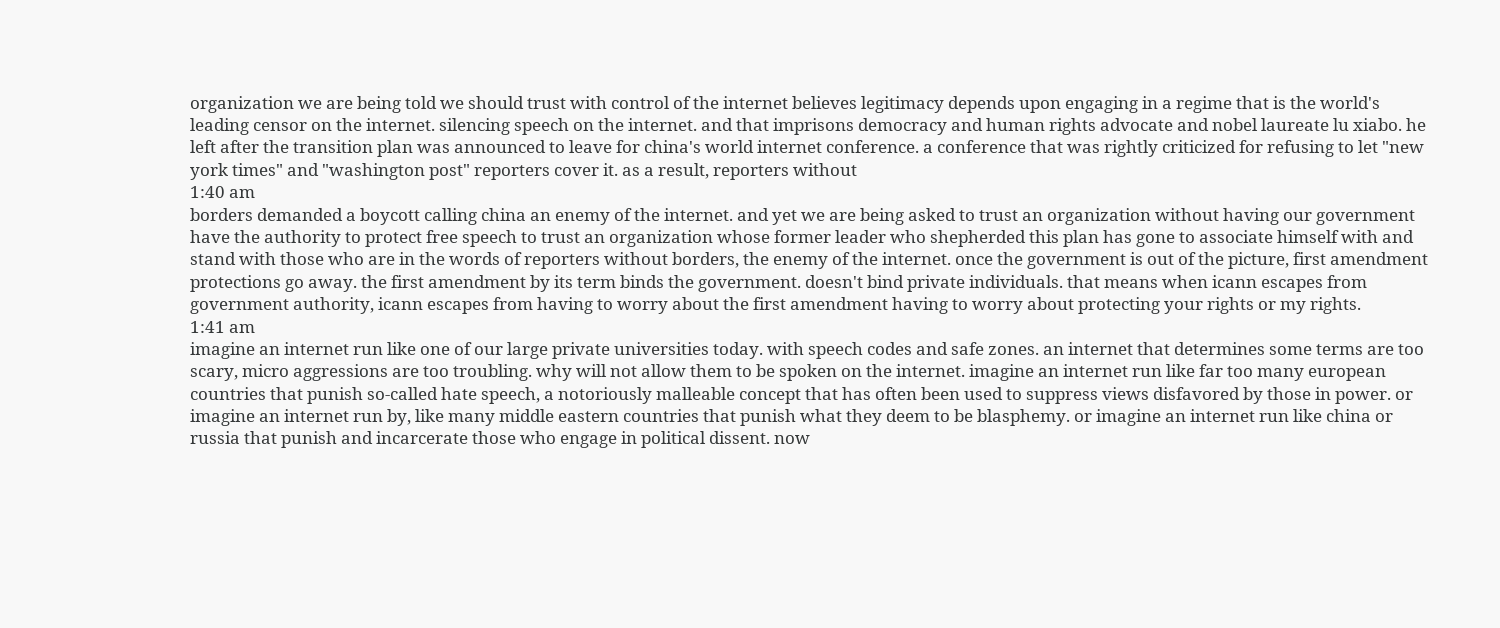organization we are being told we should trust with control of the internet believes legitimacy depends upon engaging in a regime that is the world's leading censor on the internet. silencing speech on the internet. and that imprisons democracy and human rights advocate and nobel laureate lu xiabo. he left after the transition plan was announced to leave for china's world internet conference. a conference that was rightly criticized for refusing to let "new york times" and "washington post" reporters cover it. as a result, reporters without
1:40 am
borders demanded a boycott calling china an enemy of the internet. and yet we are being asked to trust an organization without having our government have the authority to protect free speech to trust an organization whose former leader who shepherded this plan has gone to associate himself with and stand with those who are in the words of reporters without borders, the enemy of the internet. once the government is out of the picture, first amendment protections go away. the first amendment by its term binds the government. doesn't bind private individuals. that means when icann escapes from government authority, icann escapes from having to worry about the first amendment having to worry about protecting your rights or my rights.
1:41 am
imagine an internet run like one of our large private universities today. with speech codes and safe zones. an internet that determines some terms are too scary, micro aggressions are too troubling. why will not allow them to be spoken on the internet. imagine an internet run like far too many european countries that punish so-called hate speech, a notoriously malleable concept that has often been used to suppress views disfavored by those in power. or imagine an internet run by, like many middle eastern countries that punish what they deem to be blasphemy. or imagine an internet run like china or russia that punish and incarcerate those who engage in political dissent. now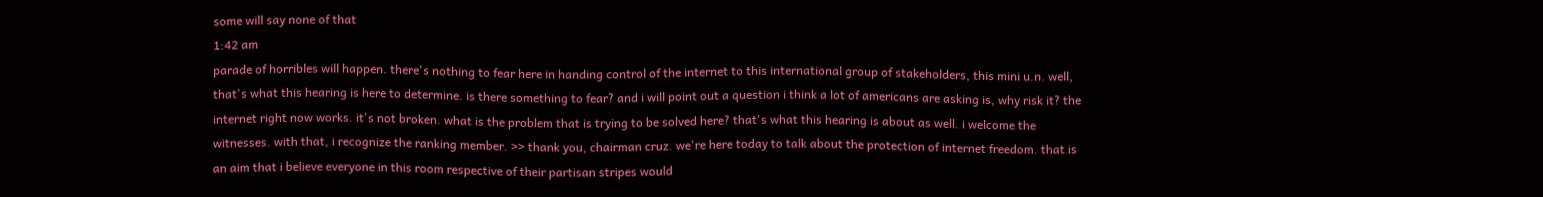some will say none of that
1:42 am
parade of horribles will happen. there's nothing to fear here in handing control of the internet to this international group of stakeholders, this mini u.n. well, that's what this hearing is here to determine. is there something to fear? and i will point out a question i think a lot of americans are asking is, why risk it? the internet right now works. it's not broken. what is the problem that is trying to be solved here? that's what this hearing is about as well. i welcome the witnesses. with that, i recognize the ranking member. >> thank you, chairman cruz. we're here today to talk about the protection of internet freedom. that is an aim that i believe everyone in this room respective of their partisan stripes would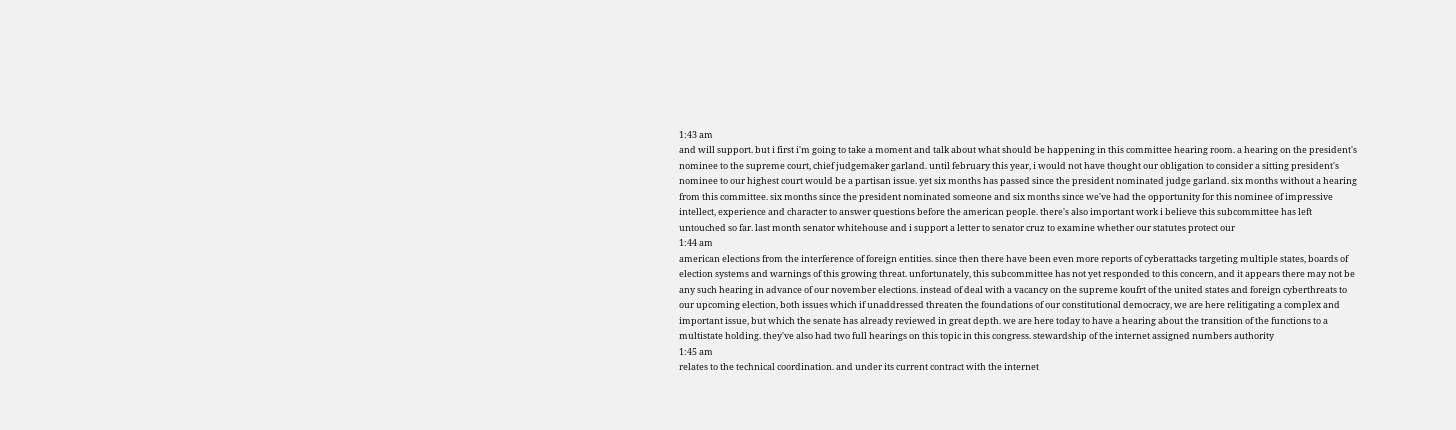1:43 am
and will support. but i first i'm going to take a moment and talk about what should be happening in this committee hearing room. a hearing on the president's nominee to the supreme court, chief judgemaker garland. until february this year, i would not have thought our obligation to consider a sitting president's nominee to our highest court would be a partisan issue. yet six months has passed since the president nominated judge garland. six months without a hearing from this committee. six months since the president nominated someone and six months since we've had the opportunity for this nominee of impressive intellect, experience and character to answer questions before the american people. there's also important work i believe this subcommittee has left untouched so far. last month senator whitehouse and i support a letter to senator cruz to examine whether our statutes protect our
1:44 am
american elections from the interference of foreign entities. since then there have been even more reports of cyberattacks targeting multiple states, boards of election systems and warnings of this growing threat. unfortunately, this subcommittee has not yet responded to this concern, and it appears there may not be any such hearing in advance of our november elections. instead of deal with a vacancy on the supreme koufrt of the united states and foreign cyberthreats to our upcoming election, both issues which if unaddressed threaten the foundations of our constitutional democracy, we are here relitigating a complex and important issue, but which the senate has already reviewed in great depth. we are here today to have a hearing about the transition of the functions to a multistate holding. they've also had two full hearings on this topic in this congress. stewardship of the internet assigned numbers authority
1:45 am
relates to the technical coordination. and under its current contract with the internet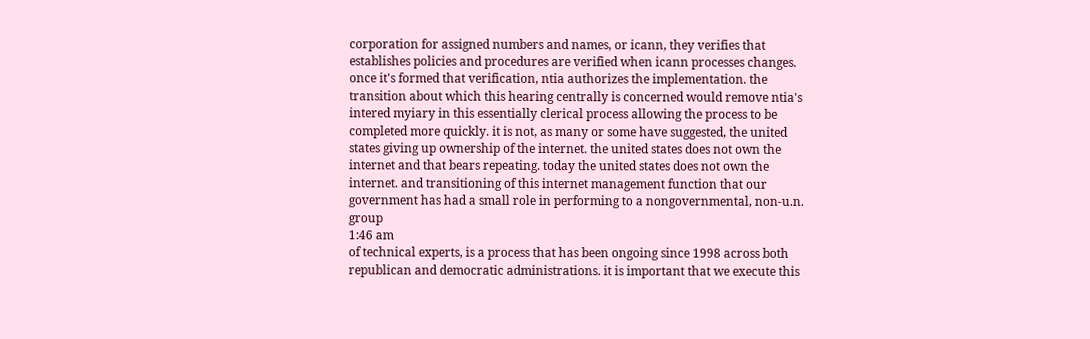corporation for assigned numbers and names, or icann, they verifies that establishes policies and procedures are verified when icann processes changes. once it's formed that verification, ntia authorizes the implementation. the transition about which this hearing centrally is concerned would remove ntia's intered myiary in this essentially clerical process allowing the process to be completed more quickly. it is not, as many or some have suggested, the united states giving up ownership of the internet. the united states does not own the internet and that bears repeating. today the united states does not own the internet. and transitioning of this internet management function that our government has had a small role in performing to a nongovernmental, non-u.n. group
1:46 am
of technical experts, is a process that has been ongoing since 1998 across both republican and democratic administrations. it is important that we execute this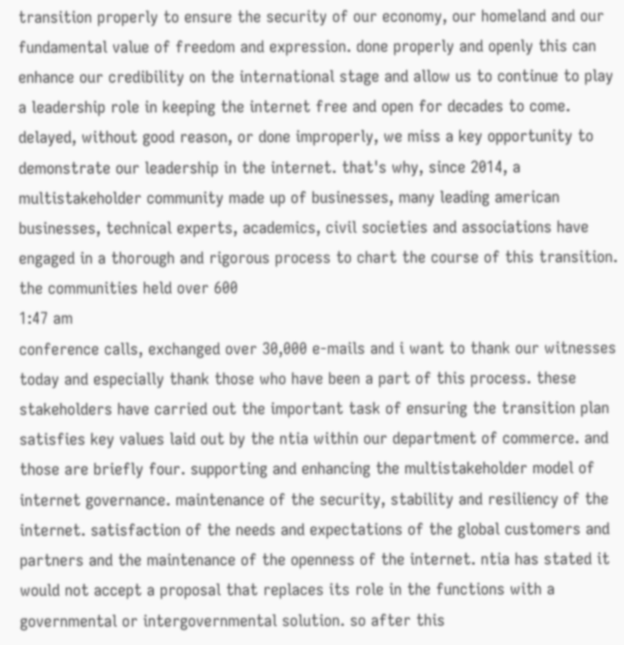transition properly to ensure the security of our economy, our homeland and our fundamental value of freedom and expression. done properly and openly this can enhance our credibility on the international stage and allow us to continue to play a leadership role in keeping the internet free and open for decades to come. delayed, without good reason, or done improperly, we miss a key opportunity to demonstrate our leadership in the internet. that's why, since 2014, a multistakeholder community made up of businesses, many leading american businesses, technical experts, academics, civil societies and associations have engaged in a thorough and rigorous process to chart the course of this transition. the communities held over 600
1:47 am
conference calls, exchanged over 30,000 e-mails and i want to thank our witnesses today and especially thank those who have been a part of this process. these stakeholders have carried out the important task of ensuring the transition plan satisfies key values laid out by the ntia within our department of commerce. and those are briefly four. supporting and enhancing the multistakeholder model of internet governance. maintenance of the security, stability and resiliency of the internet. satisfaction of the needs and expectations of the global customers and partners and the maintenance of the openness of the internet. ntia has stated it would not accept a proposal that replaces its role in the functions with a governmental or intergovernmental solution. so after this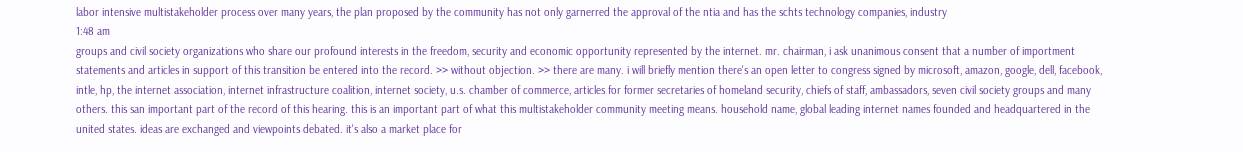labor intensive multistakeholder process over many years, the plan proposed by the community has not only garnerred the approval of the ntia and has the schts technology companies, industry
1:48 am
groups and civil society organizations who share our profound interests in the freedom, security and economic opportunity represented by the internet. mr. chairman, i ask unanimous consent that a number of importment statements and articles in support of this transition be entered into the record. >> without objection. >> there are many. i will briefly mention there's an open letter to congress signed by microsoft, amazon, google, dell, facebook, intle, hp, the internet association, internet infrastructure coalition, internet society, u.s. chamber of commerce, articles for former secretaries of homeland security, chiefs of staff, ambassadors, seven civil society groups and many others. this san important part of the record of this hearing. this is an important part of what this multistakeholder community meeting means. household name, global leading internet names founded and headquartered in the united states. ideas are exchanged and viewpoints debated. it's also a market place for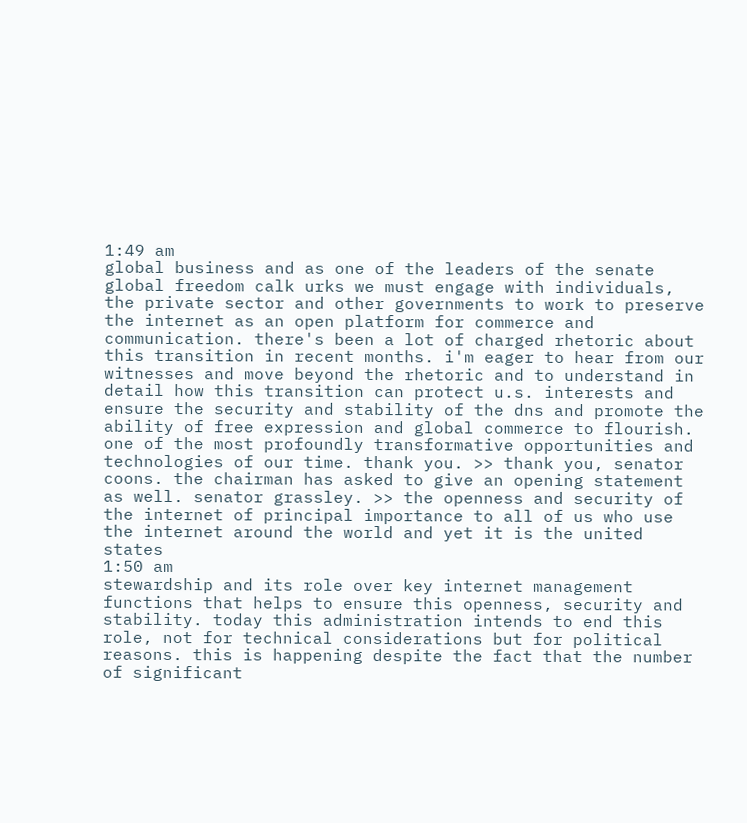1:49 am
global business and as one of the leaders of the senate global freedom calk urks we must engage with individuals, the private sector and other governments to work to preserve the internet as an open platform for commerce and communication. there's been a lot of charged rhetoric about this transition in recent months. i'm eager to hear from our witnesses and move beyond the rhetoric and to understand in detail how this transition can protect u.s. interests and ensure the security and stability of the dns and promote the ability of free expression and global commerce to flourish. one of the most profoundly transformative opportunities and technologies of our time. thank you. >> thank you, senator coons. the chairman has asked to give an opening statement as well. senator grassley. >> the openness and security of the internet of principal importance to all of us who use the internet around the world and yet it is the united states
1:50 am
stewardship and its role over key internet management functions that helps to ensure this openness, security and stability. today this administration intends to end this role, not for technical considerations but for political reasons. this is happening despite the fact that the number of significant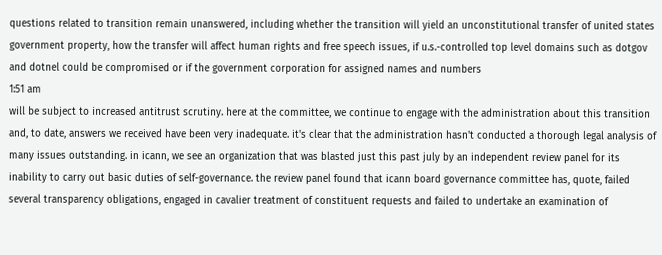questions related to transition remain unanswered, including whether the transition will yield an unconstitutional transfer of united states government property, how the transfer will affect human rights and free speech issues, if u.s.-controlled top level domains such as dotgov and dotnel could be compromised or if the government corporation for assigned names and numbers
1:51 am
will be subject to increased antitrust scrutiny. here at the committee, we continue to engage with the administration about this transition and, to date, answers we received have been very inadequate. it's clear that the administration hasn't conducted a thorough legal analysis of many issues outstanding. in icann, we see an organization that was blasted just this past july by an independent review panel for its inability to carry out basic duties of self-governance. the review panel found that icann board governance committee has, quote, failed several transparency obligations, engaged in cavalier treatment of constituent requests and failed to undertake an examination of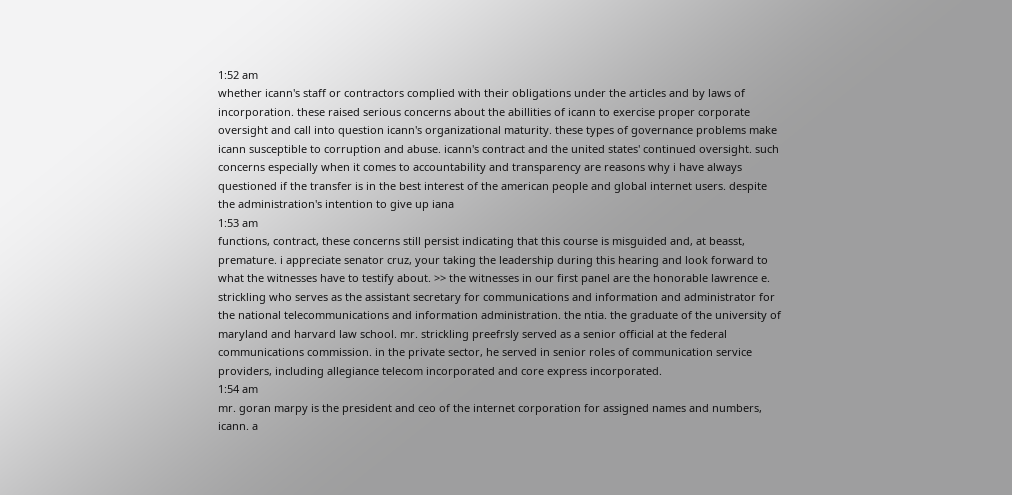1:52 am
whether icann's staff or contractors complied with their obligations under the articles and by laws of incorporation. these raised serious concerns about the abillities of icann to exercise proper corporate oversight and call into question icann's organizational maturity. these types of governance problems make icann susceptible to corruption and abuse. icann's contract and the united states' continued oversight. such concerns especially when it comes to accountability and transparency are reasons why i have always questioned if the transfer is in the best interest of the american people and global internet users. despite the administration's intention to give up iana
1:53 am
functions, contract, these concerns still persist indicating that this course is misguided and, at beasst, premature. i appreciate senator cruz, your taking the leadership during this hearing and look forward to what the witnesses have to testify about. >> the witnesses in our first panel are the honorable lawrence e. strickling who serves as the assistant secretary for communications and information and administrator for the national telecommunications and information administration. the ntia. the graduate of the university of maryland and harvard law school. mr. strickling preefrsly served as a senior official at the federal communications commission. in the private sector, he served in senior roles of communication service providers, including allegiance telecom incorporated and core express incorporated.
1:54 am
mr. goran marpy is the president and ceo of the internet corporation for assigned names and numbers, icann. a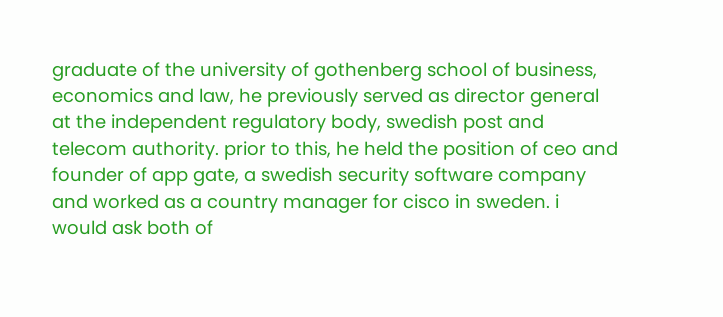graduate of the university of gothenberg school of business, economics and law, he previously served as director general at the independent regulatory body, swedish post and telecom authority. prior to this, he held the position of ceo and founder of app gate, a swedish security software company and worked as a country manager for cisco in sweden. i would ask both of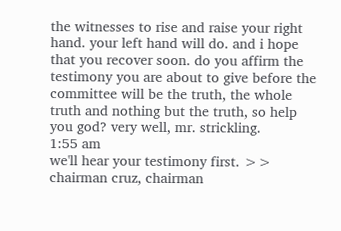the witnesses to rise and raise your right hand. your left hand will do. and i hope that you recover soon. do you affirm the testimony you are about to give before the committee will be the truth, the whole truth and nothing but the truth, so help you god? very well, mr. strickling.
1:55 am
we'll hear your testimony first. >> chairman cruz, chairman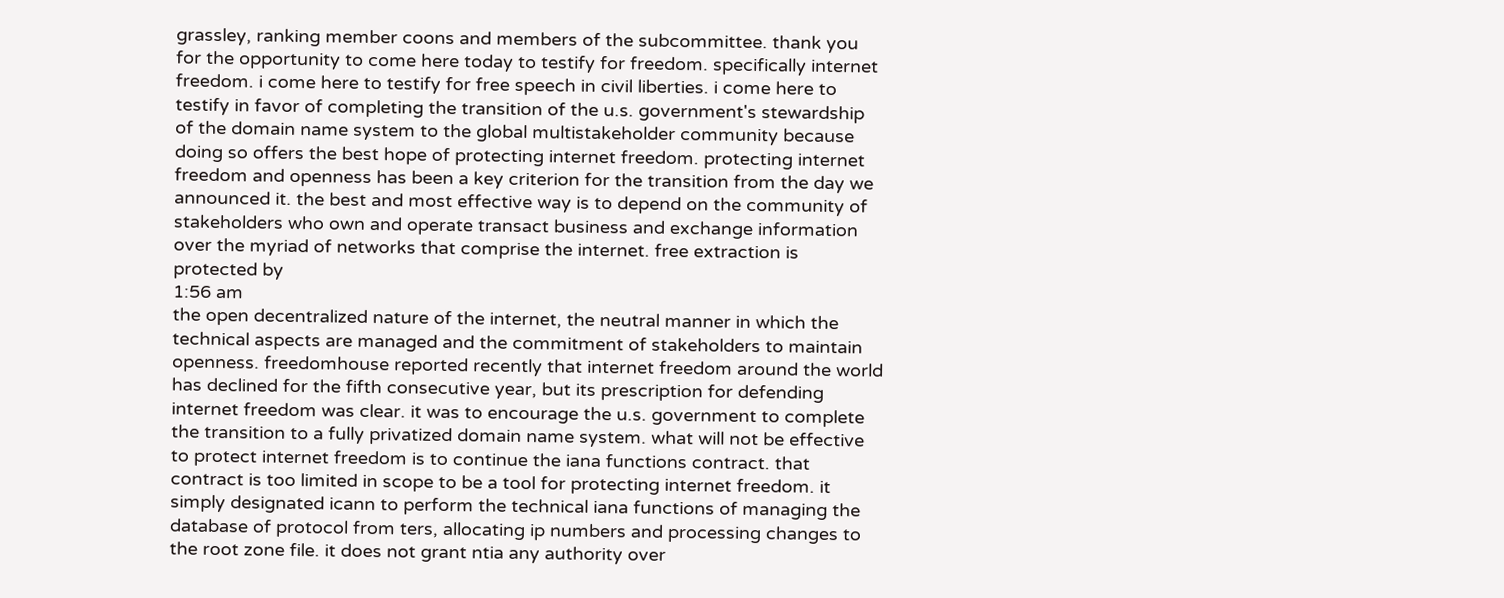grassley, ranking member coons and members of the subcommittee. thank you for the opportunity to come here today to testify for freedom. specifically internet freedom. i come here to testify for free speech in civil liberties. i come here to testify in favor of completing the transition of the u.s. government's stewardship of the domain name system to the global multistakeholder community because doing so offers the best hope of protecting internet freedom. protecting internet freedom and openness has been a key criterion for the transition from the day we announced it. the best and most effective way is to depend on the community of stakeholders who own and operate transact business and exchange information over the myriad of networks that comprise the internet. free extraction is protected by
1:56 am
the open decentralized nature of the internet, the neutral manner in which the technical aspects are managed and the commitment of stakeholders to maintain openness. freedomhouse reported recently that internet freedom around the world has declined for the fifth consecutive year, but its prescription for defending internet freedom was clear. it was to encourage the u.s. government to complete the transition to a fully privatized domain name system. what will not be effective to protect internet freedom is to continue the iana functions contract. that contract is too limited in scope to be a tool for protecting internet freedom. it simply designated icann to perform the technical iana functions of managing the database of protocol from ters, allocating ip numbers and processing changes to the root zone file. it does not grant ntia any authority over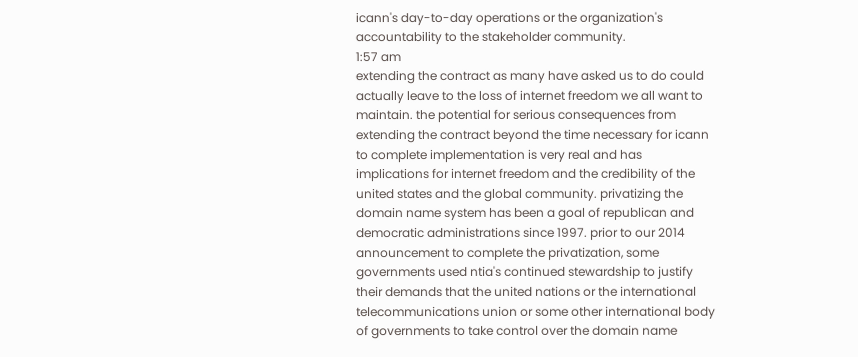icann's day-to-day operations or the organization's accountability to the stakeholder community.
1:57 am
extending the contract as many have asked us to do could actually leave to the loss of internet freedom we all want to maintain. the potential for serious consequences from extending the contract beyond the time necessary for icann to complete implementation is very real and has implications for internet freedom and the credibility of the united states and the global community. privatizing the domain name system has been a goal of republican and democratic administrations since 1997. prior to our 2014 announcement to complete the privatization, some governments used ntia's continued stewardship to justify their demands that the united nations or the international telecommunications union or some other international body of governments to take control over the domain name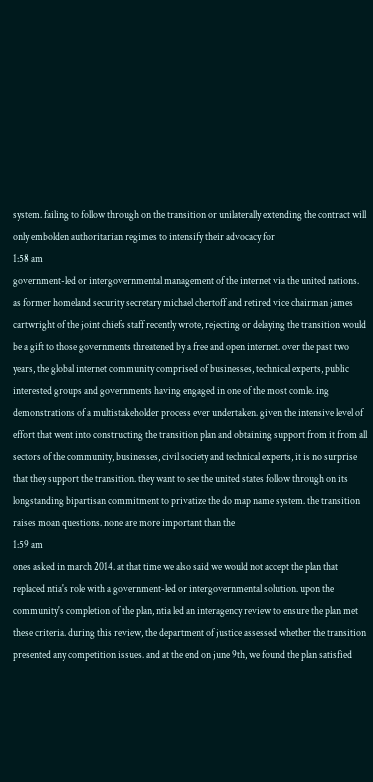system. failing to follow through on the transition or unilaterally extending the contract will only embolden authoritarian regimes to intensify their advocacy for
1:58 am
government-led or intergovernmental management of the internet via the united nations. as former homeland security secretary michael chertoff and retired vice chairman james cartwright of the joint chiefs staff recently wrote, rejecting or delaying the transition would be a gift to those governments threatened by a free and open internet. over the past two years, the global internet community comprised of businesses, technical experts, public interested groups and governments having engaged in one of the most comle. ing demonstrations of a multistakeholder process ever undertaken. given the intensive level of effort that went into constructing the transition plan and obtaining support from it from all sectors of the community, businesses, civil society and technical experts, it is no surprise that they support the transition. they want to see the united states follow through on its longstanding bipartisan commitment to privatize the do map name system. the transition raises moan questions. none are more important than the
1:59 am
ones asked in march 2014. at that time we also said we would not accept the plan that replaced ntia's role with a government-led or intergovernmental solution. upon the community's completion of the plan, ntia led an interagency review to ensure the plan met these criteria. during this review, the department of justice assessed whether the transition presented any competition issues. and at the end on june 9th, we found the plan satisfied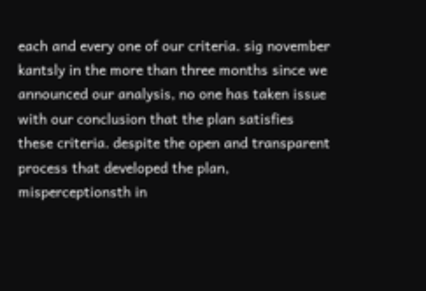each and every one of our criteria. sig november kantsly in the more than three months since we announced our analysis, no one has taken issue with our conclusion that the plan satisfies these criteria. despite the open and transparent process that developed the plan, misperceptionsth in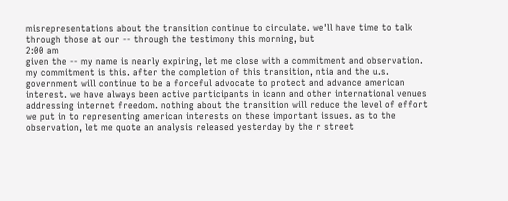misrepresentations about the transition continue to circulate. we'll have time to talk through those at our -- through the testimony this morning, but
2:00 am
given the -- my name is nearly expiring, let me close with a commitment and observation. my commitment is this. after the completion of this transition, ntia and the u.s. government will continue to be a forceful advocate to protect and advance american interest. we have always been active participants in icann and other international venues addressing internet freedom. nothing about the transition will reduce the level of effort we put in to representing american interests on these important issues. as to the observation, let me quote an analysis released yesterday by the r street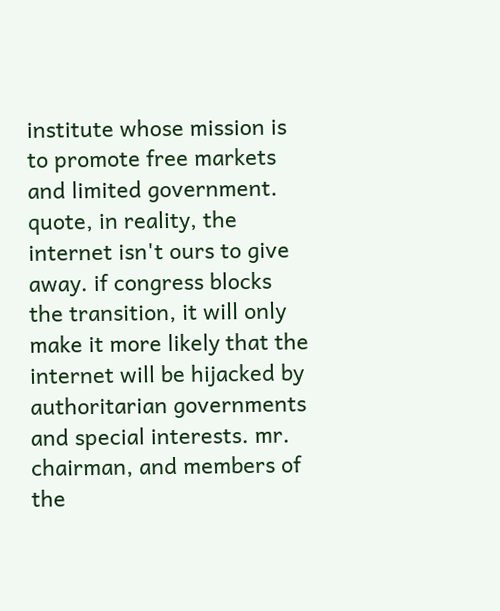institute whose mission is to promote free markets and limited government. quote, in reality, the internet isn't ours to give away. if congress blocks the transition, it will only make it more likely that the internet will be hijacked by authoritarian governments and special interests. mr. chairman, and members of the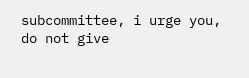subcommittee, i urge you, do not give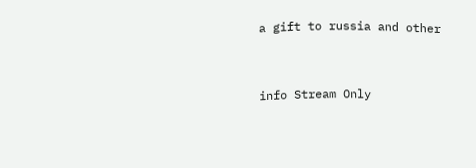a gift to russia and other


info Stream Only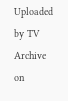Uploaded by TV Archive on